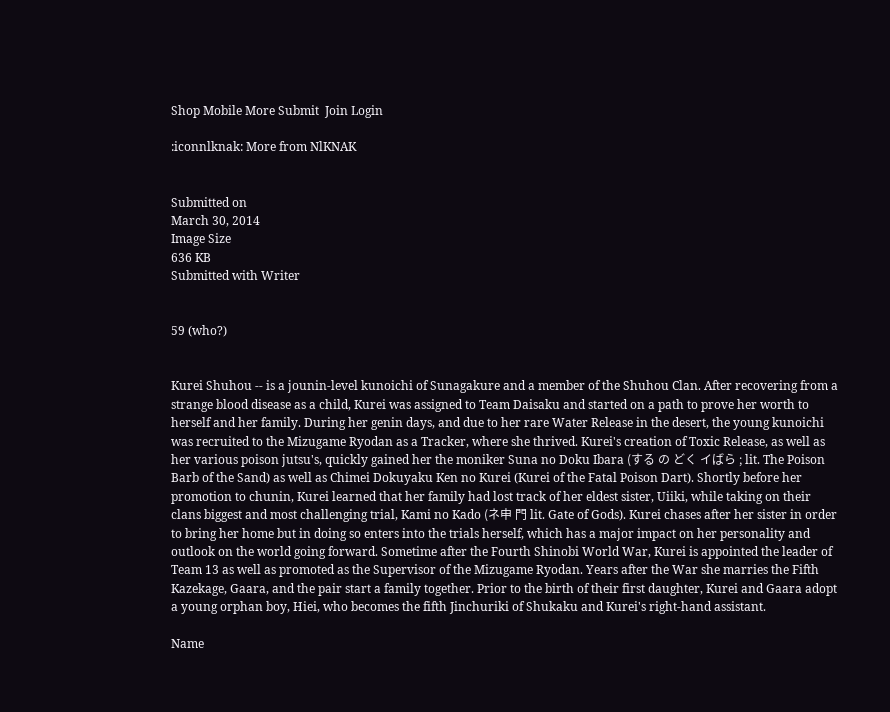Shop Mobile More Submit  Join Login

:iconnlknak: More from NlKNAK


Submitted on
March 30, 2014
Image Size
636 KB
Submitted with Writer


59 (who?)


Kurei Shuhou -- is a jounin-level kunoichi of Sunagakure and a member of the Shuhou Clan. After recovering from a strange blood disease as a child, Kurei was assigned to Team Daisaku and started on a path to prove her worth to herself and her family. During her genin days, and due to her rare Water Release in the desert, the young kunoichi was recruited to the Mizugame Ryodan as a Tracker, where she thrived. Kurei's creation of Toxic Release, as well as her various poison jutsu's, quickly gained her the moniker Suna no Doku Ibara (する の どく イばら ; lit. The Poison Barb of the Sand) as well as Chimei Dokuyaku Ken no Kurei (Kurei of the Fatal Poison Dart). Shortly before her promotion to chunin, Kurei learned that her family had lost track of her eldest sister, Uiiki, while taking on their clans biggest and most challenging trial, Kami no Kado (ネ申 門 lit. Gate of Gods). Kurei chases after her sister in order to bring her home but in doing so enters into the trials herself, which has a major impact on her personality and outlook on the world going forward. Sometime after the Fourth Shinobi World War, Kurei is appointed the leader of Team 13 as well as promoted as the Supervisor of the Mizugame Ryodan. Years after the War she marries the Fifth Kazekage, Gaara, and the pair start a family together. Prior to the birth of their first daughter, Kurei and Gaara adopt a young orphan boy, Hiei, who becomes the fifth Jinchuriki of Shukaku and Kurei's right-hand assistant.

Name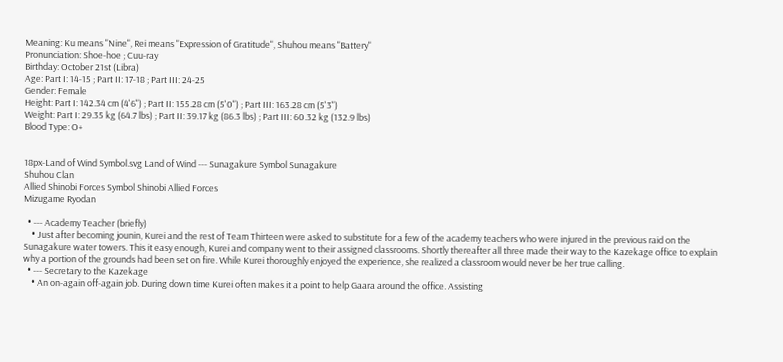Meaning: Ku means "Nine", Rei means "Expression of Gratitude", Shuhou means "Battery"
Pronunciation: Shoe-hoe ; Cuu-ray
Birthday: October 21st (Libra)
Age: Part I: 14-15 ; Part II: 17-18 ; Part III: 24-25
Gender: Female
Height: Part I: 142.34 cm (4'6") ; Part II: 155.28 cm (5'0") ; Part III: 163.28 cm (5'3")
Weight: Part I: 29.35 kg (64.7 lbs) ; Part II: 39.17 kg (86.3 lbs) ; Part III: 60.32 kg (132.9 lbs)
Blood Type: O+


18px-Land of Wind Symbol.svg Land of Wind --- Sunagakure Symbol Sunagakure
Shuhou Clan
Allied Shinobi Forces Symbol Shinobi Allied Forces
Mizugame Ryodan

  • --- Academy Teacher (briefly)
    • Just after becoming jounin, Kurei and the rest of Team Thirteen were asked to substitute for a few of the academy teachers who were injured in the previous raid on the Sunagakure water towers. This it easy enough, Kurei and company went to their assigned classrooms. Shortly thereafter all three made their way to the Kazekage office to explain why a portion of the grounds had been set on fire. While Kurei thoroughly enjoyed the experience, she realized a classroom would never be her true calling.
  • --- Secretary to the Kazekage
    • An on-again off-again job. During down time Kurei often makes it a point to help Gaara around the office. Assisting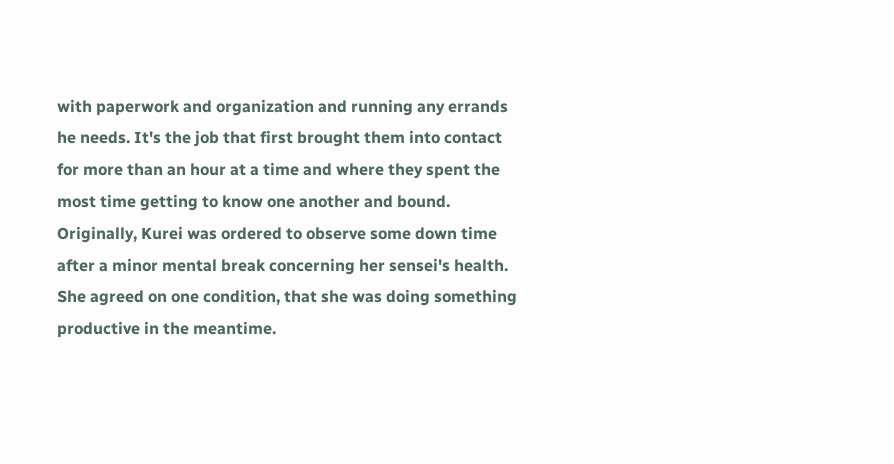with paperwork and organization and running any errands he needs. It's the job that first brought them into contact for more than an hour at a time and where they spent the most time getting to know one another and bound. Originally, Kurei was ordered to observe some down time after a minor mental break concerning her sensei's health. She agreed on one condition, that she was doing something productive in the meantime.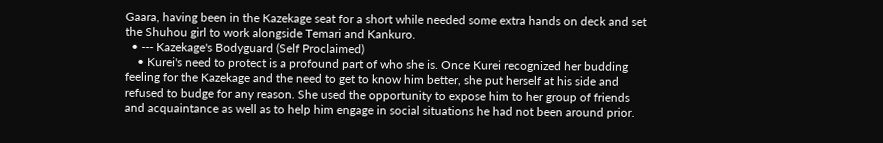Gaara, having been in the Kazekage seat for a short while needed some extra hands on deck and set the Shuhou girl to work alongside Temari and Kankuro.
  • --- Kazekage's Bodyguard (Self Proclaimed)
    • Kurei's need to protect is a profound part of who she is. Once Kurei recognized her budding feeling for the Kazekage and the need to get to know him better, she put herself at his side and refused to budge for any reason. She used the opportunity to expose him to her group of friends and acquaintance as well as to help him engage in social situations he had not been around prior.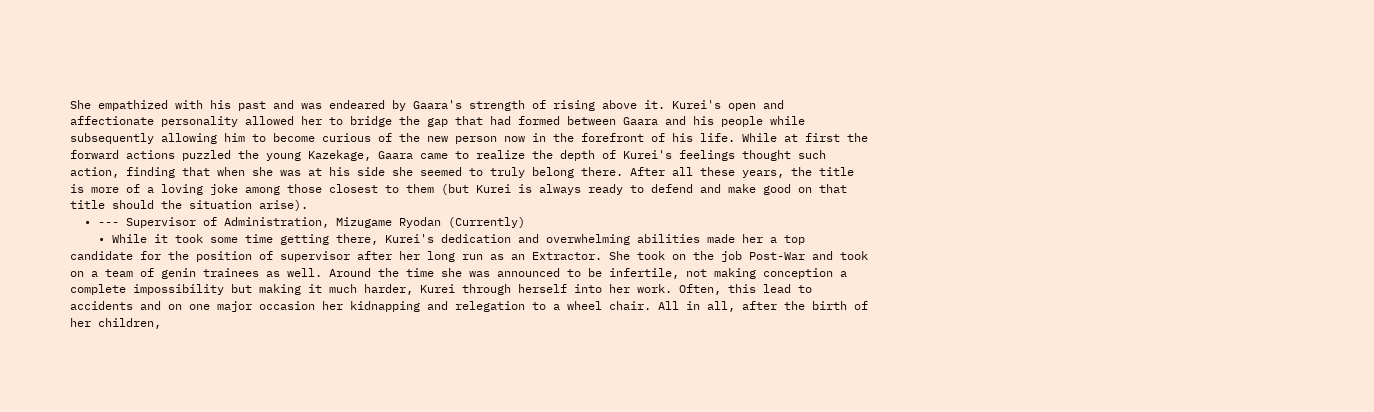She empathized with his past and was endeared by Gaara's strength of rising above it. Kurei's open and affectionate personality allowed her to bridge the gap that had formed between Gaara and his people while subsequently allowing him to become curious of the new person now in the forefront of his life. While at first the forward actions puzzled the young Kazekage, Gaara came to realize the depth of Kurei's feelings thought such action, finding that when she was at his side she seemed to truly belong there. After all these years, the title is more of a loving joke among those closest to them (but Kurei is always ready to defend and make good on that title should the situation arise).
  • --- Supervisor of Administration, Mizugame Ryodan (Currently)
    • While it took some time getting there, Kurei's dedication and overwhelming abilities made her a top candidate for the position of supervisor after her long run as an Extractor. She took on the job Post-War and took on a team of genin trainees as well. Around the time she was announced to be infertile, not making conception a complete impossibility but making it much harder, Kurei through herself into her work. Often, this lead to accidents and on one major occasion her kidnapping and relegation to a wheel chair. All in all, after the birth of her children,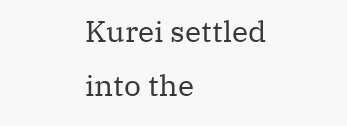Kurei settled into the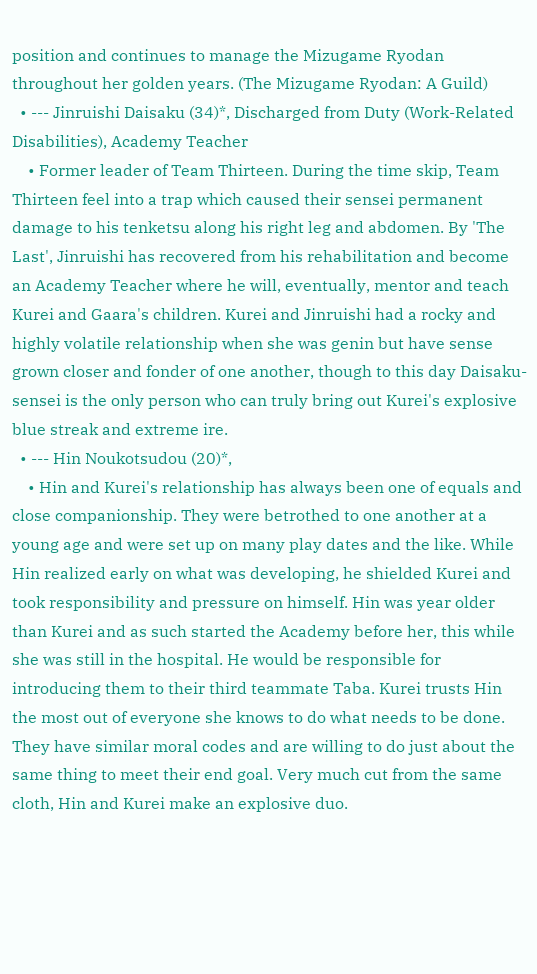position and continues to manage the Mizugame Ryodan throughout her golden years. (The Mizugame Ryodan: A Guild)
  • --- Jinruishi Daisaku (34)*, Discharged from Duty (Work-Related Disabilities), Academy Teacher
    • Former leader of Team Thirteen. During the time skip, Team Thirteen feel into a trap which caused their sensei permanent damage to his tenketsu along his right leg and abdomen. By 'The Last', Jinruishi has recovered from his rehabilitation and become an Academy Teacher where he will, eventually, mentor and teach Kurei and Gaara's children. Kurei and Jinruishi had a rocky and highly volatile relationship when she was genin but have sense grown closer and fonder of one another, though to this day Daisaku-sensei is the only person who can truly bring out Kurei's explosive blue streak and extreme ire.
  • --- Hin Noukotsudou (20)*,
    • Hin and Kurei's relationship has always been one of equals and close companionship. They were betrothed to one another at a young age and were set up on many play dates and the like. While Hin realized early on what was developing, he shielded Kurei and took responsibility and pressure on himself. Hin was year older than Kurei and as such started the Academy before her, this while she was still in the hospital. He would be responsible for introducing them to their third teammate Taba. Kurei trusts Hin the most out of everyone she knows to do what needs to be done. They have similar moral codes and are willing to do just about the same thing to meet their end goal. Very much cut from the same cloth, Hin and Kurei make an explosive duo.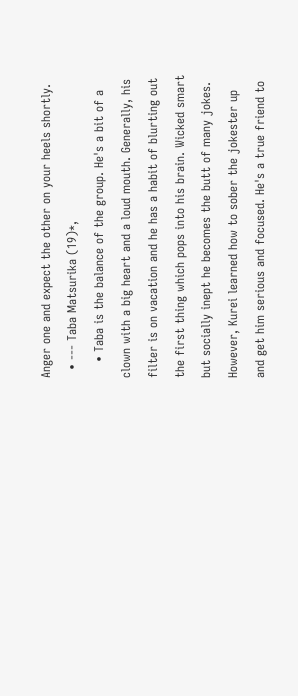Anger one and expect the other on your heels shortly.
  • --- Taba Matsurika (19)*,
    • Taba is the balance of the group. He's a bit of a clown with a big heart and a loud mouth. Generally, his filter is on vacation and he has a habit of blurting out the first thing which pops into his brain. Wicked smart but socially inept he becomes the butt of many jokes. However, Kurei learned how to sober the jokester up and get him serious and focused. He's a true friend to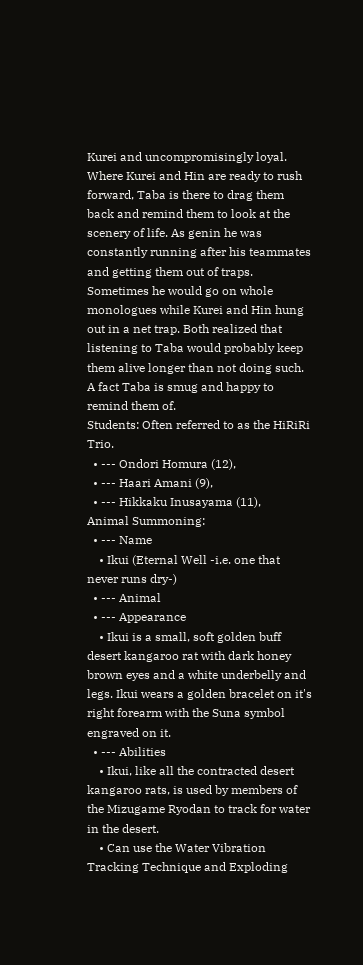Kurei and uncompromisingly loyal. Where Kurei and Hin are ready to rush forward, Taba is there to drag them back and remind them to look at the scenery of life. As genin he was constantly running after his teammates and getting them out of traps. Sometimes he would go on whole monologues while Kurei and Hin hung out in a net trap. Both realized that listening to Taba would probably keep them alive longer than not doing such. A fact Taba is smug and happy to remind them of.
Students: Often referred to as the HiRiRi Trio.
  • --- Ondori Homura (12),
  • --- Haari Amani (9),
  • --- Hikkaku Inusayama (11),
Animal Summoning:
  • --- Name
    • Ikui (Eternal Well -i.e. one that never runs dry-)
  • --- Animal
  • --- Appearance
    • Ikui is a small, soft golden buff desert kangaroo rat with dark honey brown eyes and a white underbelly and legs. Ikui wears a golden bracelet on it's right forearm with the Suna symbol engraved on it.
  • --- Abilities
    • Ikui, like all the contracted desert kangaroo rats, is used by members of the Mizugame Ryodan to track for water in the desert.
    • Can use the Water Vibration Tracking Technique and Exploding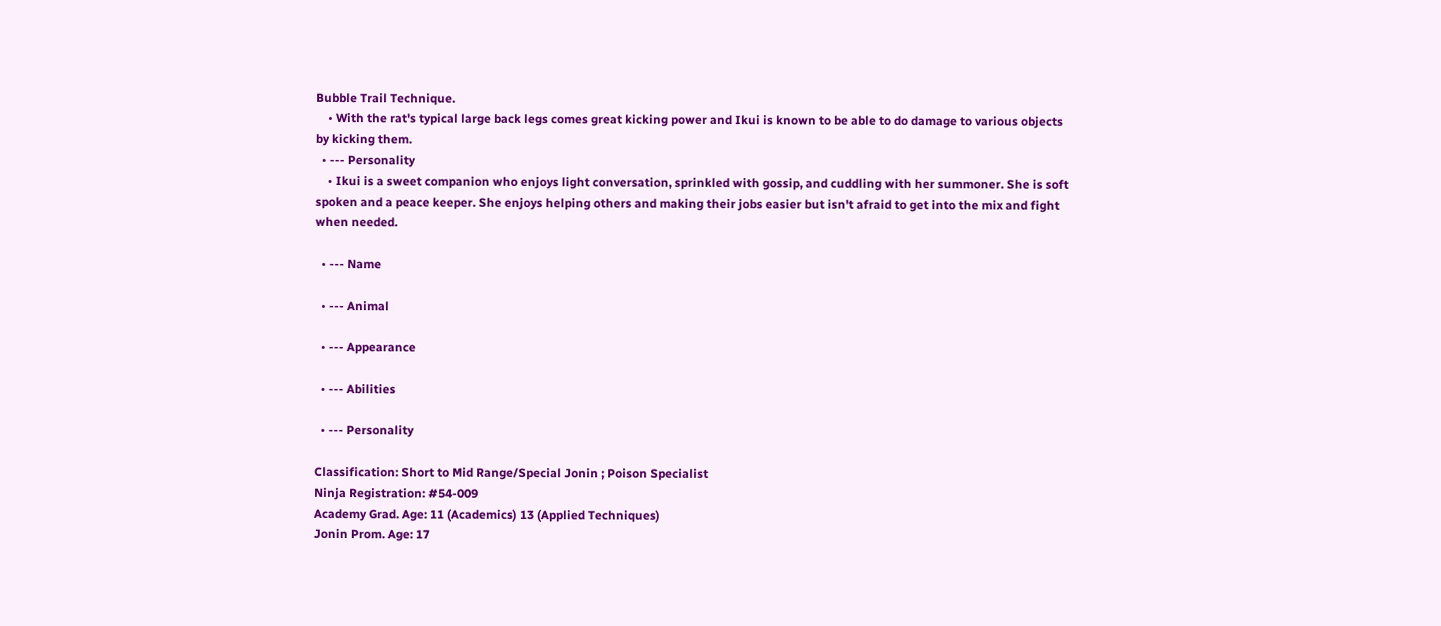Bubble Trail Technique.
    • With the rat's typical large back legs comes great kicking power and Ikui is known to be able to do damage to various objects by kicking them.
  • --- Personality
    • Ikui is a sweet companion who enjoys light conversation, sprinkled with gossip, and cuddling with her summoner. She is soft spoken and a peace keeper. She enjoys helping others and making their jobs easier but isn't afraid to get into the mix and fight when needed.

  • --- Name

  • --- Animal

  • --- Appearance

  • --- Abilities

  • --- Personality

Classification: Short to Mid Range/Special Jonin ; Poison Specialist
Ninja Registration: #54-009
Academy Grad. Age: 11 (Academics) 13 (Applied Techniques)
Jonin Prom. Age: 17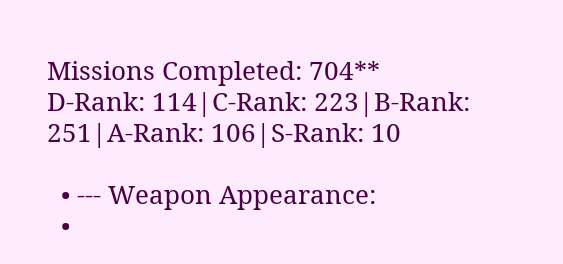Missions Completed: 704**
D-Rank: 114|C-Rank: 223|B-Rank: 251|A-Rank: 106|S-Rank: 10

  • --- Weapon Appearance:
  •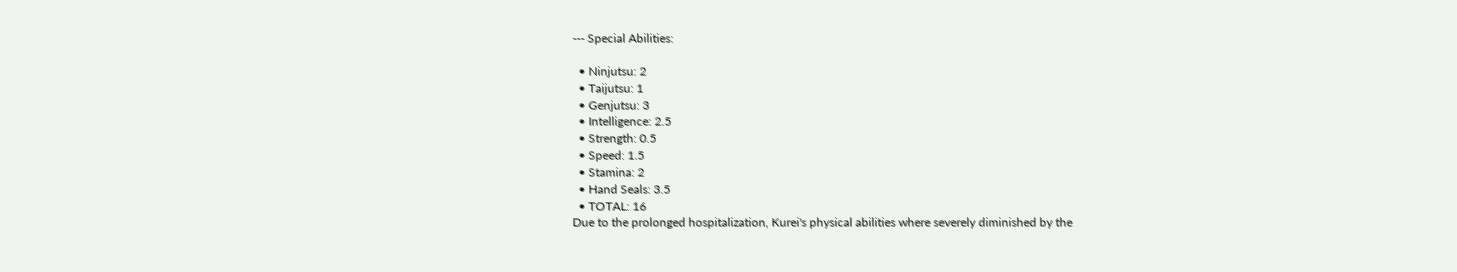--- Special Abilities:

  • Ninjutsu: 2
  • Taijutsu: 1
  • Genjutsu: 3
  • Intelligence: 2.5
  • Strength: 0.5
  • Speed: 1.5
  • Stamina: 2
  • Hand Seals: 3.5
  • TOTAL: 16
Due to the prolonged hospitalization, Kurei's physical abilities where severely diminished by the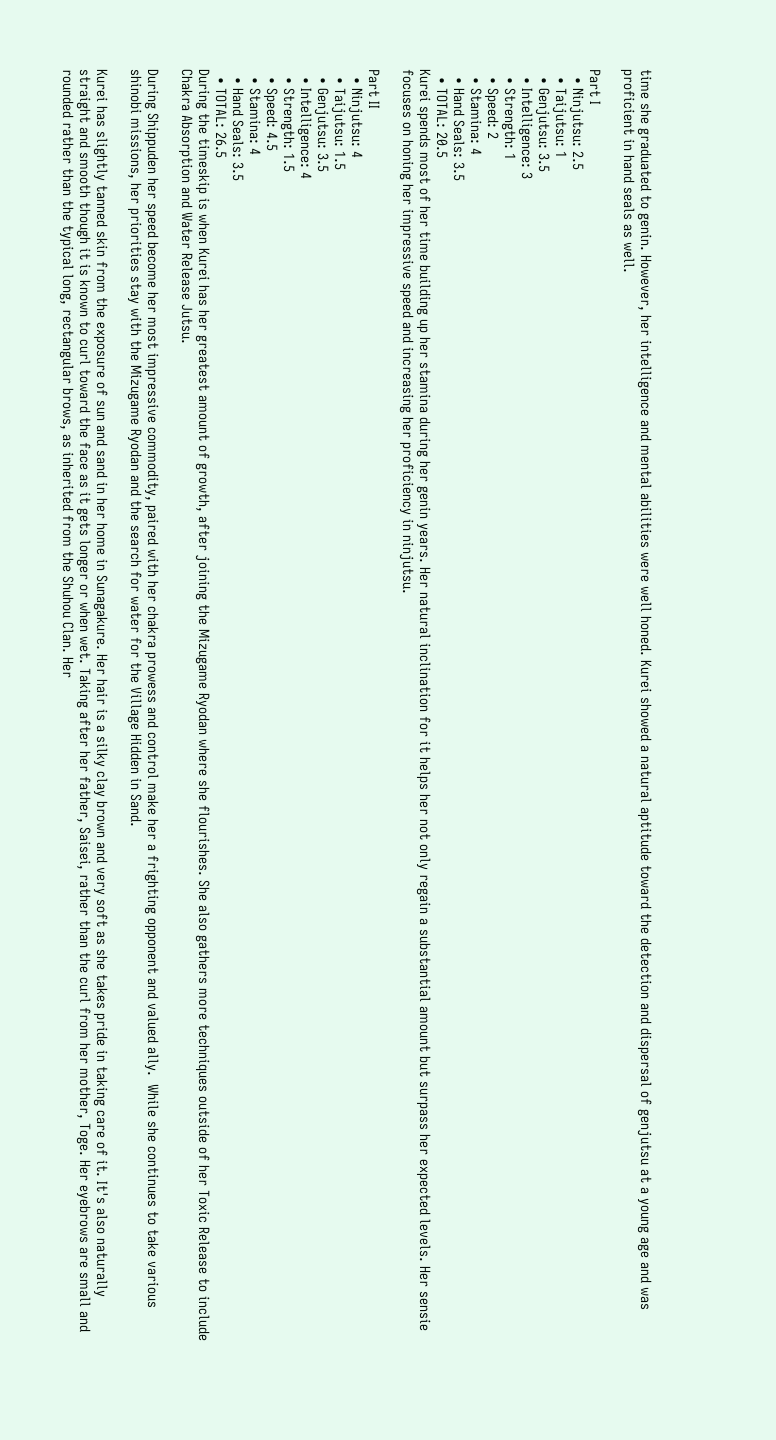time she graduated to genin. However, her intelligence and mental abilities were well honed. Kurei showed a natural aptitude toward the detection and dispersal of genjutsu at a young age and was proficient in hand seals as well.

Part I
  • Ninjutsu: 2.5
  • Taijutsu: 1
  • Genjutsu: 3.5
  • Intelligence: 3
  • Strength: 1
  • Speed: 2
  • Stamina: 4
  • Hand Seals: 3.5
  • TOTAL: 20.5
Kurei spends most of her time building up her stamina during her genin years. Her natural inclination for it helps her not only regain a substantial amount but surpass her expected levels. Her sensie focuses on honing her impressive speed and increasing her proficiency in ninjutsu.

Part II
  • Ninjutsu: 4
  • Taijutsu: 1.5
  • Genjutsu: 3.5
  • Intelligence: 4
  • Strength: 1.5
  • Speed: 4.5
  • Stamina: 4
  • Hand Seals: 3.5
  • TOTAL: 26.5
During the timeskip is when Kurei has her greatest amount of growth, after joining the Mizugame Ryodan where she flourishes. She also gathers more techniques outside of her Toxic Release to include Chakra Absorption and Water Release Jutsu.

During Shippuden her speed become her most impressive commodity, paired with her chakra prowess and control make her a frighting opponent and valued ally.  While she continues to take various shinobi missions, her priorities stay with the Mizugame Ryodan and the search for water for the Village Hidden in Sand.

Kurei has slightly tanned skin from the exposure of sun and sand in her home in Sunagakure. Her hair is a silky clay brown and very soft as she takes pride in taking care of it. It's also naturally straight and smooth though it is known to curl toward the face as it gets longer or when wet. Taking after her father, Saisei, rather than the curl from her mother, Toge. Her eyebrows are small and rounded rather than the typical long, rectangular brows, as inherited from the Shuhou Clan. Her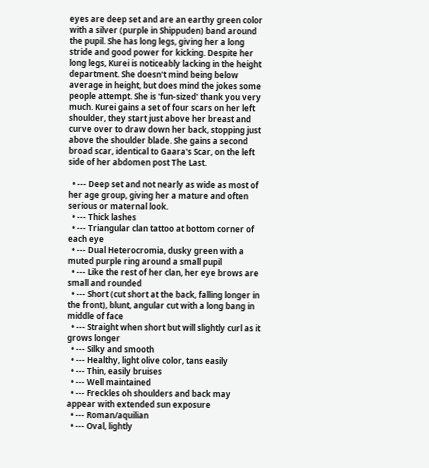eyes are deep set and are an earthy green color with a silver (purple in Shippuden) band around the pupil. She has long legs, giving her a long stride and good power for kicking. Despite her long legs, Kurei is noticeably lacking in the height department. She doesn't mind being below average in height, but does mind the jokes some people attempt. She is 'fun-sized' thank you very much. Kurei gains a set of four scars on her left shoulder, they start just above her breast and curve over to draw down her back, stopping just above the shoulder blade. She gains a second broad scar, identical to Gaara's Scar, on the left side of her abdomen post The Last.

  • --- Deep set and not nearly as wide as most of her age group, giving her a mature and often serious or maternal look.
  • --- Thick lashes
  • --- Triangular clan tattoo at bottom corner of each eye
  • --- Dual Heterocromia, dusky green with a muted purple ring around a small pupil
  • --- Like the rest of her clan, her eye brows are small and rounded
  • --- Short (cut short at the back, falling longer in the front), blunt, angular cut with a long bang in middle of face
  • --- Straight when short but will slightly curl as it grows longer
  • --- Silky and smooth
  • --- Healthy, light olive color, tans easily
  • --- Thin, easily bruises
  • --- Well maintained
  • --- Freckles oh shoulders and back may appear with extended sun exposure
  • --- Roman/aquilian
  • --- Oval, lightly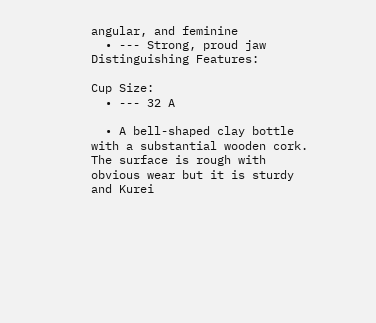angular, and feminine
  • --- Strong, proud jaw
Distinguishing Features:

Cup Size:
  • --- 32 A

  • A bell-shaped clay bottle with a substantial wooden cork. The surface is rough with obvious wear but it is sturdy and Kurei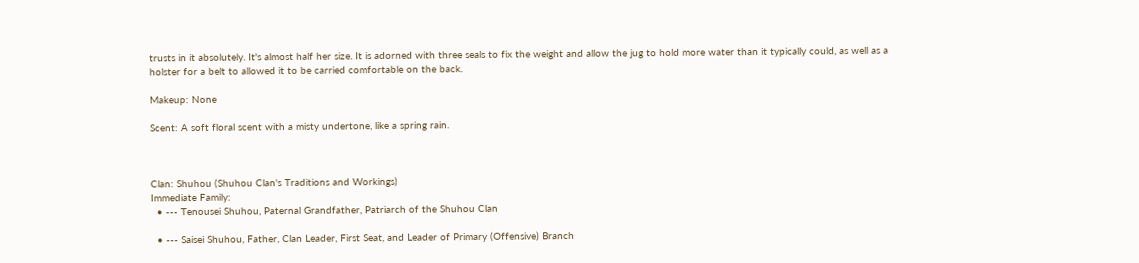trusts in it absolutely. It's almost half her size. It is adorned with three seals to fix the weight and allow the jug to hold more water than it typically could, as well as a holster for a belt to allowed it to be carried comfortable on the back.

Makeup: None

Scent: A soft floral scent with a misty undertone, like a spring rain.



Clan: Shuhou (Shuhou Clan's Traditions and Workings)
Immediate Family:
  • --- Tenousei Shuhou, Paternal Grandfather, Patriarch of the Shuhou Clan

  • --- Saisei Shuhou, Father, Clan Leader, First Seat, and Leader of Primary (Offensive) Branch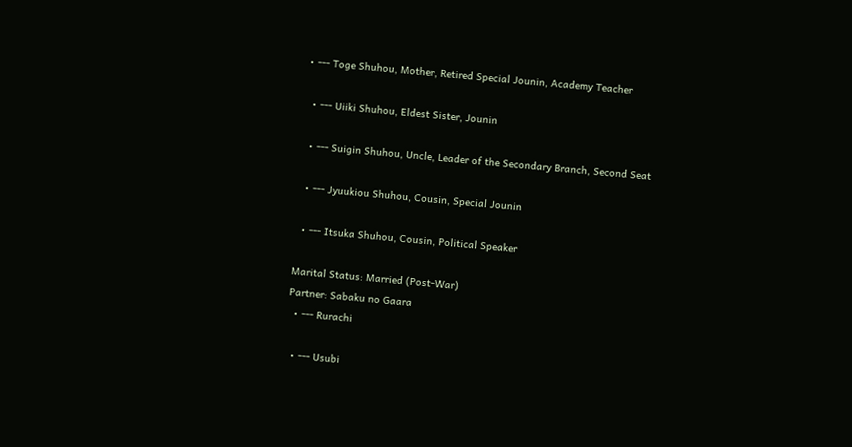• --- Toge Shuhou, Mother, Retired Special Jounin, Academy Teacher

  • --- Uiiki Shuhou, Eldest Sister, Jounin

  • --- Suigin Shuhou, Uncle, Leader of the Secondary Branch, Second Seat

  • --- Jyuukiou Shuhou, Cousin, Special Jounin

  • --- Itsuka Shuhou, Cousin, Political Speaker

Marital Status: Married (Post-War)
Partner: Sabaku no Gaara
  • --- Rurachi

  • --- Usubi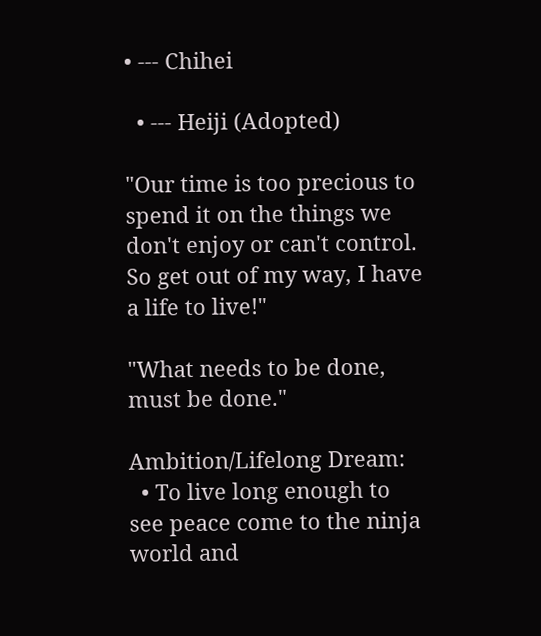• --- Chihei

  • --- Heiji (Adopted)

"Our time is too precious to spend it on the things we don't enjoy or can't control. So get out of my way, I have a life to live!"

"What needs to be done, must be done."

Ambition/Lifelong Dream:
  • To live long enough to see peace come to the ninja world and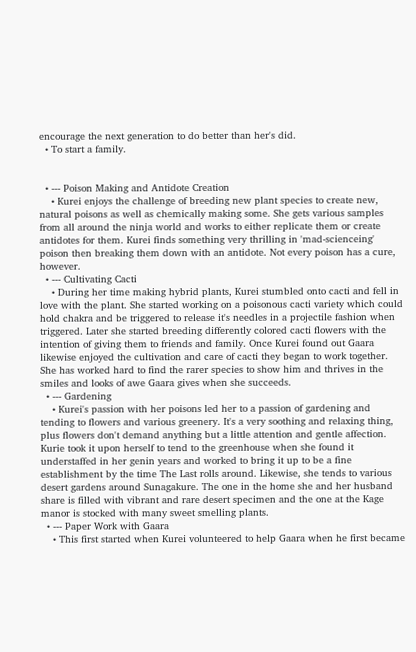encourage the next generation to do better than her's did.
  • To start a family.


  • --- Poison Making and Antidote Creation
    • Kurei enjoys the challenge of breeding new plant species to create new, natural poisons as well as chemically making some. She gets various samples from all around the ninja world and works to either replicate them or create antidotes for them. Kurei finds something very thrilling in 'mad-scienceing' poison then breaking them down with an antidote. Not every poison has a cure, however.
  • --- Cultivating Cacti
    • During her time making hybrid plants, Kurei stumbled onto cacti and fell in love with the plant. She started working on a poisonous cacti variety which could hold chakra and be triggered to release it's needles in a projectile fashion when triggered. Later she started breeding differently colored cacti flowers with the intention of giving them to friends and family. Once Kurei found out Gaara likewise enjoyed the cultivation and care of cacti they began to work together. She has worked hard to find the rarer species to show him and thrives in the smiles and looks of awe Gaara gives when she succeeds.
  • --- Gardening
    • Kurei's passion with her poisons led her to a passion of gardening and tending to flowers and various greenery. It's a very soothing and relaxing thing, plus flowers don't demand anything but a little attention and gentle affection. Kurie took it upon herself to tend to the greenhouse when she found it understaffed in her genin years and worked to bring it up to be a fine establishment by the time The Last rolls around. Likewise, she tends to various desert gardens around Sunagakure. The one in the home she and her husband share is filled with vibrant and rare desert specimen and the one at the Kage manor is stocked with many sweet smelling plants.
  • --- Paper Work with Gaara
    • This first started when Kurei volunteered to help Gaara when he first became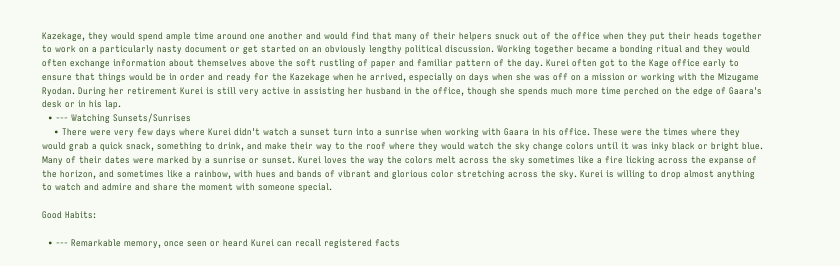Kazekage, they would spend ample time around one another and would find that many of their helpers snuck out of the office when they put their heads together to work on a particularly nasty document or get started on an obviously lengthy political discussion. Working together became a bonding ritual and they would often exchange information about themselves above the soft rustling of paper and familiar pattern of the day. Kurei often got to the Kage office early to ensure that things would be in order and ready for the Kazekage when he arrived, especially on days when she was off on a mission or working with the Mizugame Ryodan. During her retirement Kurei is still very active in assisting her husband in the office, though she spends much more time perched on the edge of Gaara's desk or in his lap.
  • --- Watching Sunsets/Sunrises
    • There were very few days where Kurei didn't watch a sunset turn into a sunrise when working with Gaara in his office. These were the times where they would grab a quick snack, something to drink, and make their way to the roof where they would watch the sky change colors until it was inky black or bright blue. Many of their dates were marked by a sunrise or sunset. Kurei loves the way the colors melt across the sky sometimes like a fire licking across the expanse of the horizon, and sometimes like a rainbow, with hues and bands of vibrant and glorious color stretching across the sky. Kurei is willing to drop almost anything to watch and admire and share the moment with someone special.

Good Habits:

  • --- Remarkable memory, once seen or heard Kurei can recall registered facts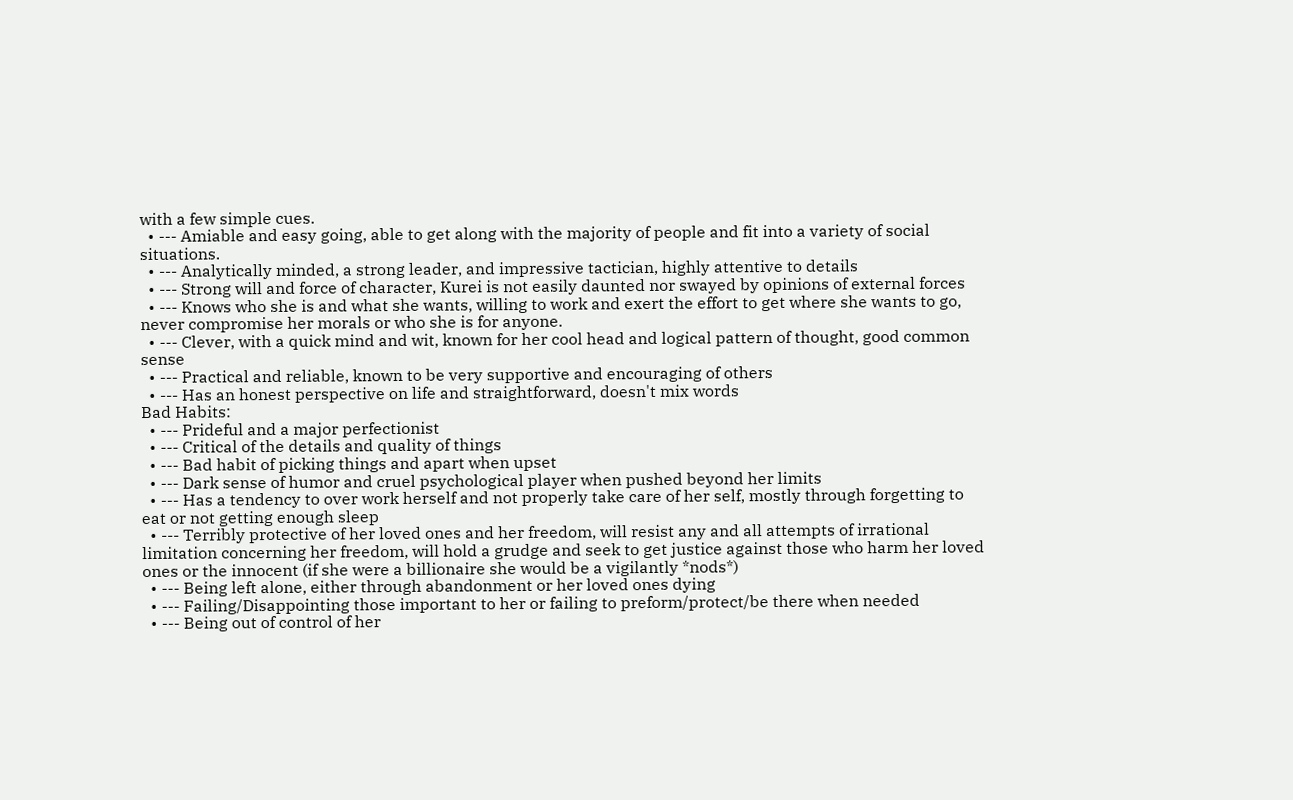with a few simple cues.
  • --- Amiable and easy going, able to get along with the majority of people and fit into a variety of social situations.
  • --- Analytically minded, a strong leader, and impressive tactician, highly attentive to details
  • --- Strong will and force of character, Kurei is not easily daunted nor swayed by opinions of external forces
  • --- Knows who she is and what she wants, willing to work and exert the effort to get where she wants to go, never compromise her morals or who she is for anyone.
  • --- Clever, with a quick mind and wit, known for her cool head and logical pattern of thought, good common sense
  • --- Practical and reliable, known to be very supportive and encouraging of others
  • --- Has an honest perspective on life and straightforward, doesn't mix words
Bad Habits:
  • --- Prideful and a major perfectionist
  • --- Critical of the details and quality of things
  • --- Bad habit of picking things and apart when upset
  • --- Dark sense of humor and cruel psychological player when pushed beyond her limits
  • --- Has a tendency to over work herself and not properly take care of her self, mostly through forgetting to eat or not getting enough sleep
  • --- Terribly protective of her loved ones and her freedom, will resist any and all attempts of irrational limitation concerning her freedom, will hold a grudge and seek to get justice against those who harm her loved ones or the innocent (if she were a billionaire she would be a vigilantly *nods*)
  • --- Being left alone, either through abandonment or her loved ones dying
  • --- Failing/Disappointing those important to her or failing to preform/protect/be there when needed
  • --- Being out of control of her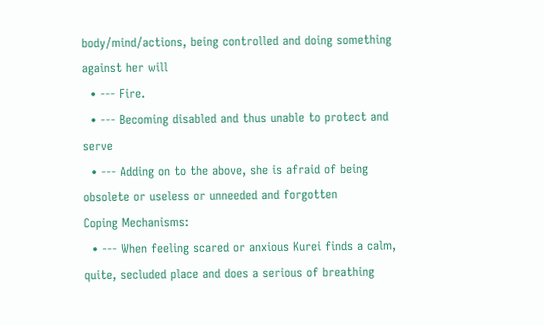body/mind/actions, being controlled and doing something against her will
  • --- Fire.
  • --- Becoming disabled and thus unable to protect and serve
  • --- Adding on to the above, she is afraid of being obsolete or useless or unneeded and forgotten
Coping Mechanisms:
  • --- When feeling scared or anxious Kurei finds a calm, quite, secluded place and does a serious of breathing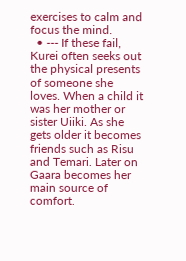exercises to calm and focus the mind.
  • --- If these fail, Kurei often seeks out the physical presents of someone she loves. When a child it was her mother or sister Uiiki. As she gets older it becomes friends such as Risu and Temari. Later on Gaara becomes her main source of comfort.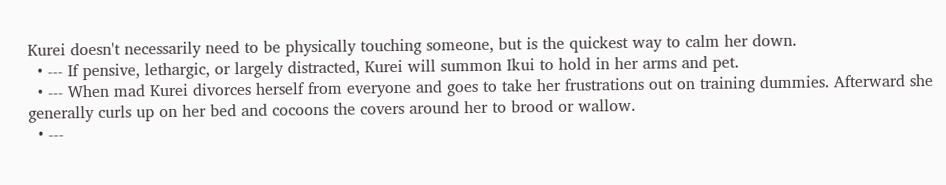Kurei doesn't necessarily need to be physically touching someone, but is the quickest way to calm her down.
  • --- If pensive, lethargic, or largely distracted, Kurei will summon Ikui to hold in her arms and pet.
  • --- When mad Kurei divorces herself from everyone and goes to take her frustrations out on training dummies. Afterward she generally curls up on her bed and cocoons the covers around her to brood or wallow.
  • ---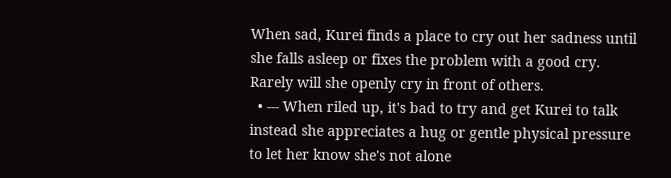When sad, Kurei finds a place to cry out her sadness until she falls asleep or fixes the problem with a good cry. Rarely will she openly cry in front of others.
  • --- When riled up, it's bad to try and get Kurei to talk instead she appreciates a hug or gentle physical pressure to let her know she's not alone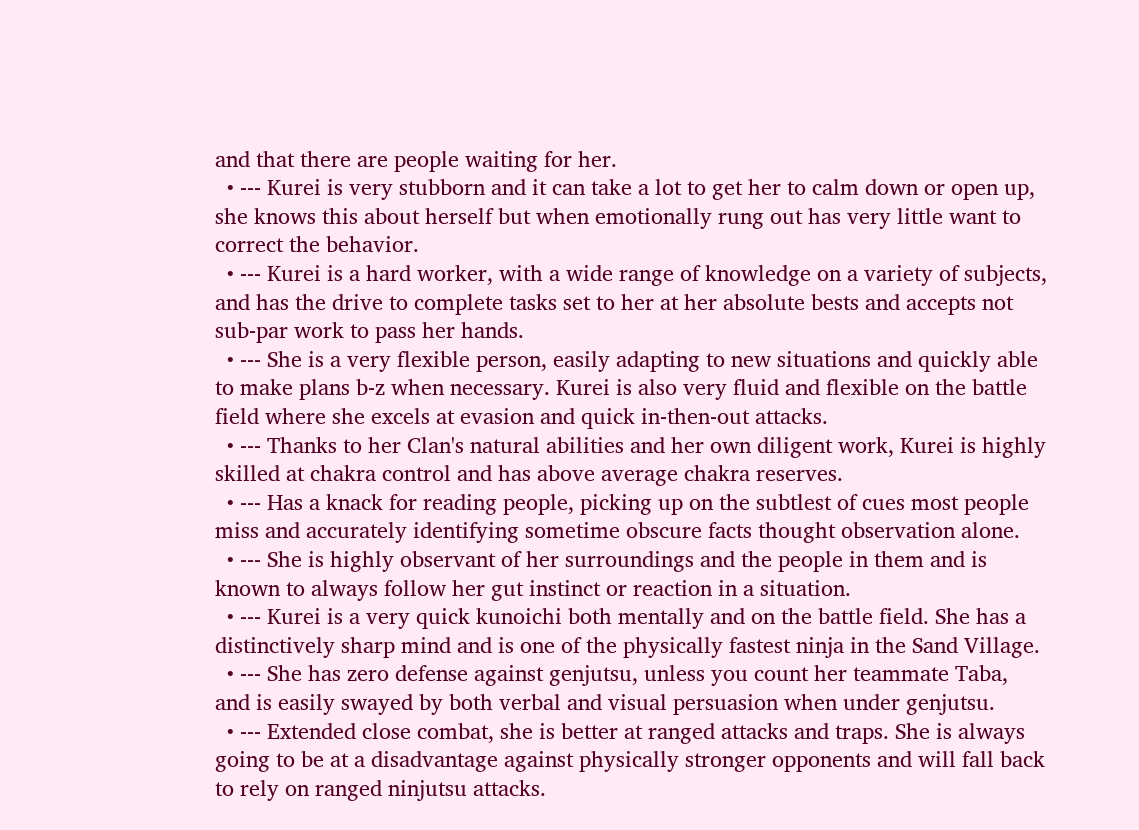and that there are people waiting for her.
  • --- Kurei is very stubborn and it can take a lot to get her to calm down or open up, she knows this about herself but when emotionally rung out has very little want to correct the behavior.
  • --- Kurei is a hard worker, with a wide range of knowledge on a variety of subjects, and has the drive to complete tasks set to her at her absolute bests and accepts not sub-par work to pass her hands.
  • --- She is a very flexible person, easily adapting to new situations and quickly able to make plans b-z when necessary. Kurei is also very fluid and flexible on the battle field where she excels at evasion and quick in-then-out attacks.
  • --- Thanks to her Clan's natural abilities and her own diligent work, Kurei is highly skilled at chakra control and has above average chakra reserves.
  • --- Has a knack for reading people, picking up on the subtlest of cues most people miss and accurately identifying sometime obscure facts thought observation alone.
  • --- She is highly observant of her surroundings and the people in them and is known to always follow her gut instinct or reaction in a situation.
  • --- Kurei is a very quick kunoichi both mentally and on the battle field. She has a distinctively sharp mind and is one of the physically fastest ninja in the Sand Village.
  • --- She has zero defense against genjutsu, unless you count her teammate Taba, and is easily swayed by both verbal and visual persuasion when under genjutsu.
  • --- Extended close combat, she is better at ranged attacks and traps. She is always going to be at a disadvantage against physically stronger opponents and will fall back to rely on ranged ninjutsu attacks.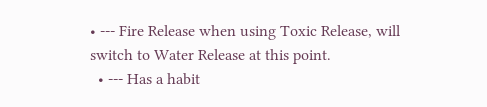• --- Fire Release when using Toxic Release, will switch to Water Release at this point.
  • --- Has a habit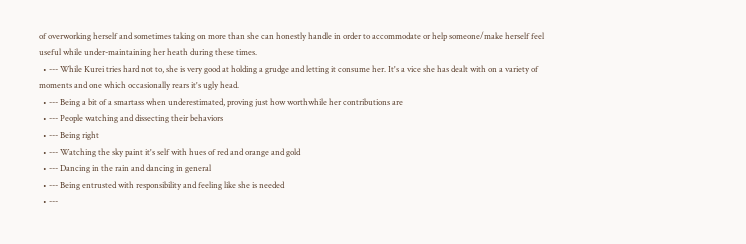of overworking herself and sometimes taking on more than she can honestly handle in order to accommodate or help someone/make herself feel useful while under-maintaining her heath during these times.
  • --- While Kurei tries hard not to, she is very good at holding a grudge and letting it consume her. It's a vice she has dealt with on a variety of moments and one which occasionally rears it's ugly head.
  • --- Being a bit of a smartass when underestimated, proving just how worthwhile her contributions are
  • --- People watching and dissecting their behaviors
  • --- Being right
  • --- Watching the sky paint it's self with hues of red and orange and gold
  • --- Dancing in the rain and dancing in general
  • --- Being entrusted with responsibility and feeling like she is needed
  • ---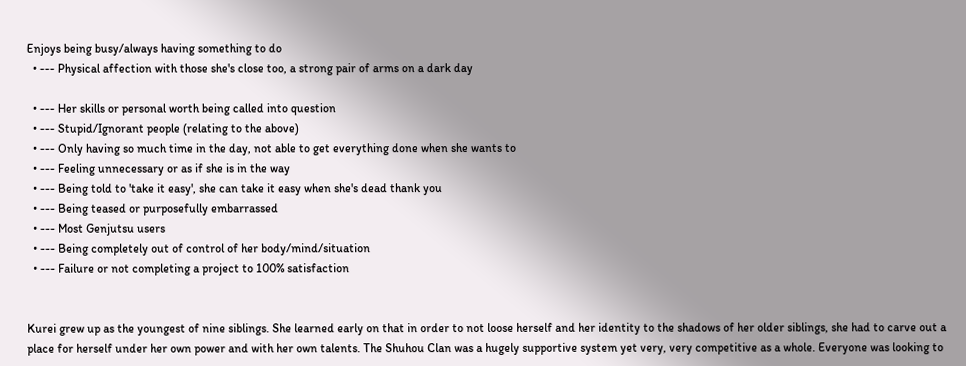Enjoys being busy/always having something to do
  • --- Physical affection with those she's close too, a strong pair of arms on a dark day

  • --- Her skills or personal worth being called into question
  • --- Stupid/Ignorant people (relating to the above)
  • --- Only having so much time in the day, not able to get everything done when she wants to
  • --- Feeling unnecessary or as if she is in the way
  • --- Being told to 'take it easy', she can take it easy when she's dead thank you
  • --- Being teased or purposefully embarrassed
  • --- Most Genjutsu users
  • --- Being completely out of control of her body/mind/situation
  • --- Failure or not completing a project to 100% satisfaction


Kurei grew up as the youngest of nine siblings. She learned early on that in order to not loose herself and her identity to the shadows of her older siblings, she had to carve out a place for herself under her own power and with her own talents. The Shuhou Clan was a hugely supportive system yet very, very competitive as a whole. Everyone was looking to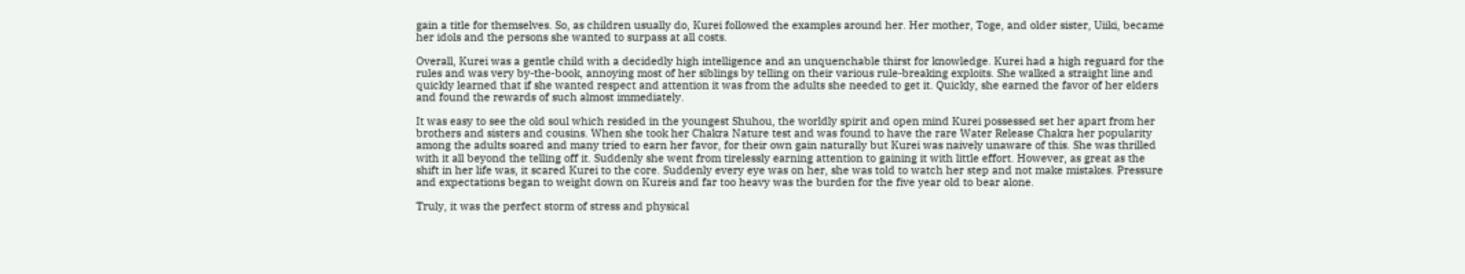gain a title for themselves. So, as children usually do, Kurei followed the examples around her. Her mother, Toge, and older sister, Uiiki, became her idols and the persons she wanted to surpass at all costs.

Overall, Kurei was a gentle child with a decidedly high intelligence and an unquenchable thirst for knowledge. Kurei had a high reguard for the rules and was very by-the-book, annoying most of her siblings by telling on their various rule-breaking exploits. She walked a straight line and quickly learned that if she wanted respect and attention it was from the adults she needed to get it. Quickly, she earned the favor of her elders and found the rewards of such almost immediately.

It was easy to see the old soul which resided in the youngest Shuhou, the worldly spirit and open mind Kurei possessed set her apart from her brothers and sisters and cousins. When she took her Chakra Nature test and was found to have the rare Water Release Chakra her popularity among the adults soared and many tried to earn her favor, for their own gain naturally but Kurei was naively unaware of this. She was thrilled with it all beyond the telling off it. Suddenly she went from tirelessly earning attention to gaining it with little effort. However, as great as the shift in her life was, it scared Kurei to the core. Suddenly every eye was on her, she was told to watch her step and not make mistakes. Pressure and expectations began to weight down on Kureis and far too heavy was the burden for the five year old to bear alone.

Truly, it was the perfect storm of stress and physical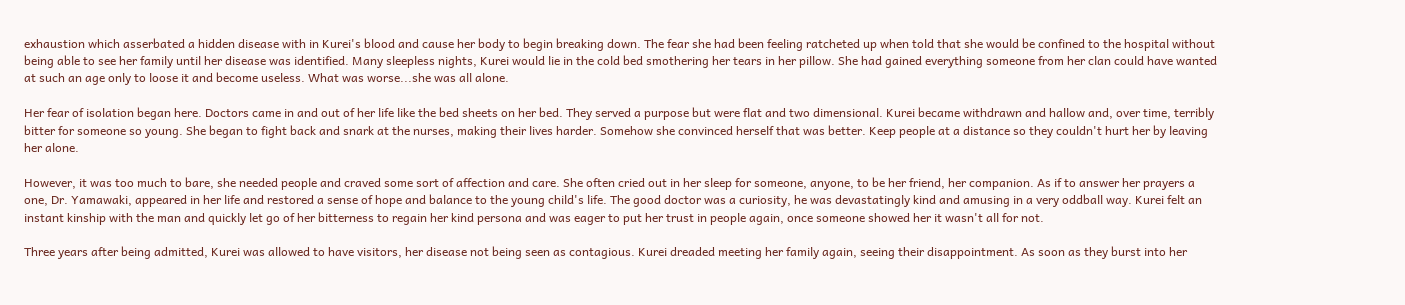exhaustion which asserbated a hidden disease with in Kurei's blood and cause her body to begin breaking down. The fear she had been feeling ratcheted up when told that she would be confined to the hospital without being able to see her family until her disease was identified. Many sleepless nights, Kurei would lie in the cold bed smothering her tears in her pillow. She had gained everything someone from her clan could have wanted at such an age only to loose it and become useless. What was worse...she was all alone.

Her fear of isolation began here. Doctors came in and out of her life like the bed sheets on her bed. They served a purpose but were flat and two dimensional. Kurei became withdrawn and hallow and, over time, terribly bitter for someone so young. She began to fight back and snark at the nurses, making their lives harder. Somehow she convinced herself that was better. Keep people at a distance so they couldn't hurt her by leaving her alone.

However, it was too much to bare, she needed people and craved some sort of affection and care. She often cried out in her sleep for someone, anyone, to be her friend, her companion. As if to answer her prayers a one, Dr. Yamawaki, appeared in her life and restored a sense of hope and balance to the young child's life. The good doctor was a curiosity, he was devastatingly kind and amusing in a very oddball way. Kurei felt an instant kinship with the man and quickly let go of her bitterness to regain her kind persona and was eager to put her trust in people again, once someone showed her it wasn't all for not.

Three years after being admitted, Kurei was allowed to have visitors, her disease not being seen as contagious. Kurei dreaded meeting her family again, seeing their disappointment. As soon as they burst into her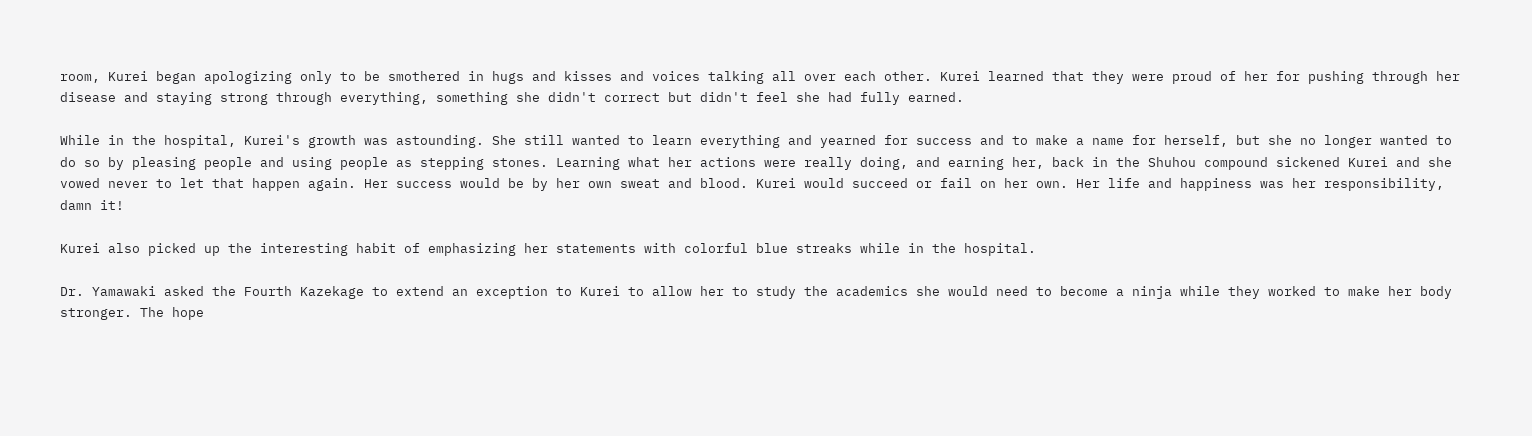room, Kurei began apologizing only to be smothered in hugs and kisses and voices talking all over each other. Kurei learned that they were proud of her for pushing through her disease and staying strong through everything, something she didn't correct but didn't feel she had fully earned.

While in the hospital, Kurei's growth was astounding. She still wanted to learn everything and yearned for success and to make a name for herself, but she no longer wanted to do so by pleasing people and using people as stepping stones. Learning what her actions were really doing, and earning her, back in the Shuhou compound sickened Kurei and she vowed never to let that happen again. Her success would be by her own sweat and blood. Kurei would succeed or fail on her own. Her life and happiness was her responsibility, damn it!

Kurei also picked up the interesting habit of emphasizing her statements with colorful blue streaks while in the hospital.

Dr. Yamawaki asked the Fourth Kazekage to extend an exception to Kurei to allow her to study the academics she would need to become a ninja while they worked to make her body stronger. The hope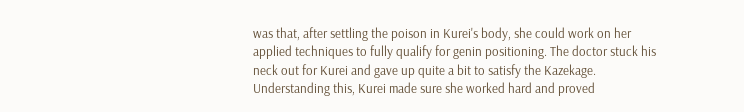was that, after settling the poison in Kurei's body, she could work on her applied techniques to fully qualify for genin positioning. The doctor stuck his neck out for Kurei and gave up quite a bit to satisfy the Kazekage. Understanding this, Kurei made sure she worked hard and proved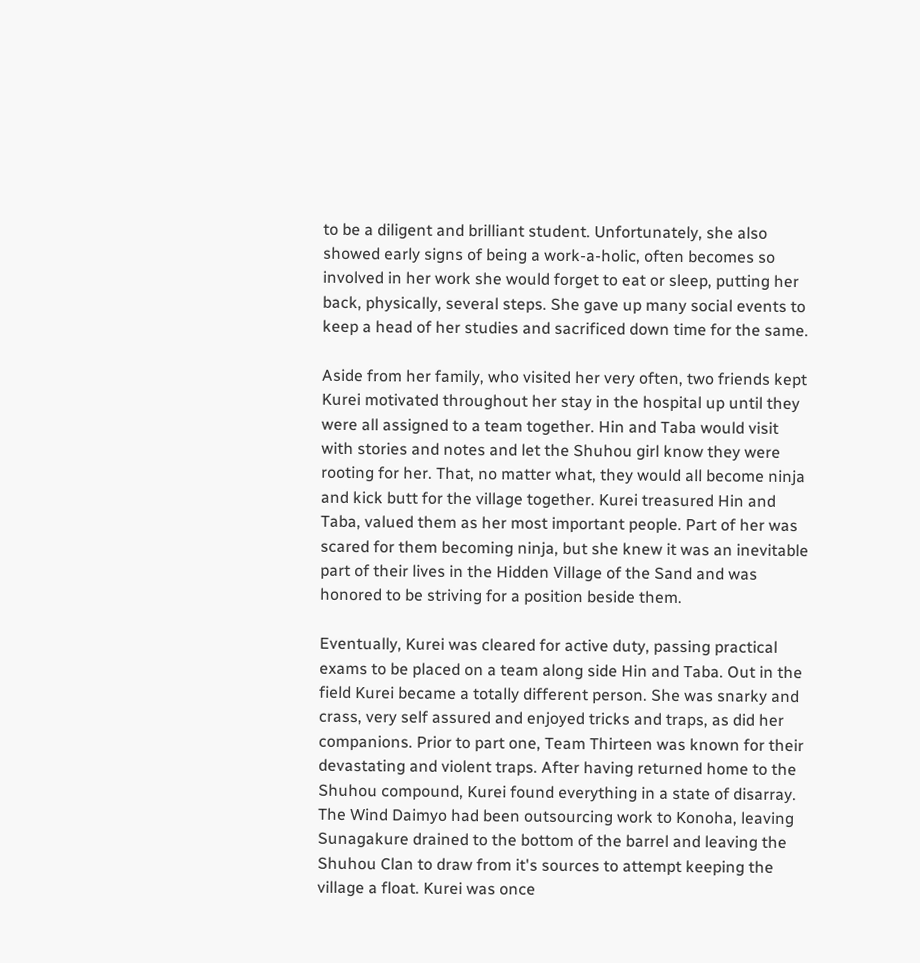to be a diligent and brilliant student. Unfortunately, she also showed early signs of being a work-a-holic, often becomes so involved in her work she would forget to eat or sleep, putting her back, physically, several steps. She gave up many social events to keep a head of her studies and sacrificed down time for the same.

Aside from her family, who visited her very often, two friends kept Kurei motivated throughout her stay in the hospital up until they were all assigned to a team together. Hin and Taba would visit with stories and notes and let the Shuhou girl know they were rooting for her. That, no matter what, they would all become ninja and kick butt for the village together. Kurei treasured Hin and Taba, valued them as her most important people. Part of her was scared for them becoming ninja, but she knew it was an inevitable part of their lives in the Hidden Village of the Sand and was honored to be striving for a position beside them.

Eventually, Kurei was cleared for active duty, passing practical exams to be placed on a team along side Hin and Taba. Out in the field Kurei became a totally different person. She was snarky and crass, very self assured and enjoyed tricks and traps, as did her companions. Prior to part one, Team Thirteen was known for their devastating and violent traps. After having returned home to the Shuhou compound, Kurei found everything in a state of disarray. The Wind Daimyo had been outsourcing work to Konoha, leaving Sunagakure drained to the bottom of the barrel and leaving the Shuhou Clan to draw from it's sources to attempt keeping the village a float. Kurei was once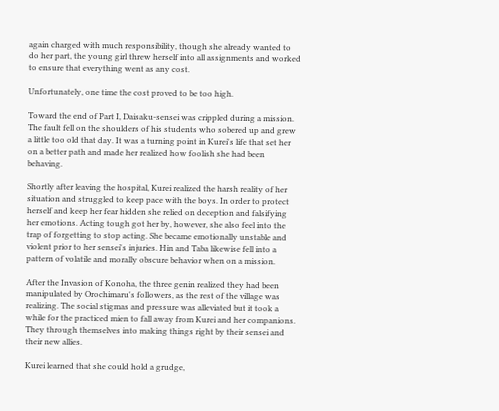again charged with much responsibility, though she already wanted to do her part, the young girl threw herself into all assignments and worked to ensure that everything went as any cost.

Unfortunately, one time the cost proved to be too high.

Toward the end of Part I, Daisaku-sensei was crippled during a mission. The fault fell on the shoulders of his students who sobered up and grew a little too old that day. It was a turning point in Kurei's life that set her on a better path and made her realized how foolish she had been behaving.

Shortly after leaving the hospital, Kurei realized the harsh reality of her situation and struggled to keep pace with the boys. In order to protect herself and keep her fear hidden she relied on deception and falsifying her emotions. Acting tough got her by, however, she also feel into the trap of forgetting to stop acting. She became emotionally unstable and violent prior to her sensei's injuries. Hin and Taba likewise fell into a pattern of volatile and morally obscure behavior when on a mission.

After the Invasion of Konoha, the three genin realized they had been manipulated by Orochimaru's followers, as the rest of the village was realizing. The social stigmas and pressure was alleviated but it took a while for the practiced mien to fall away from Kurei and her companions. They through themselves into making things right by their sensei and their new allies.

Kurei learned that she could hold a grudge,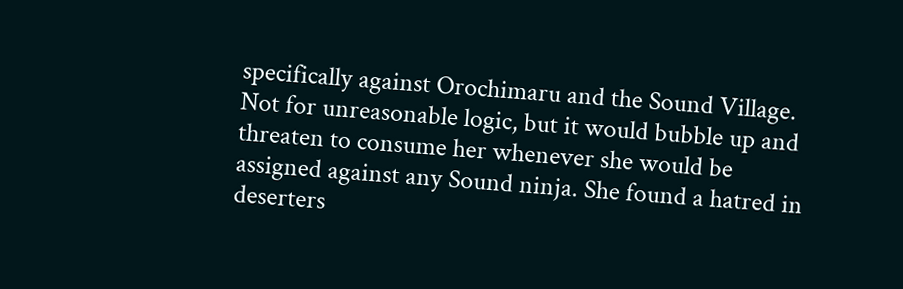specifically against Orochimaru and the Sound Village. Not for unreasonable logic, but it would bubble up and threaten to consume her whenever she would be assigned against any Sound ninja. She found a hatred in deserters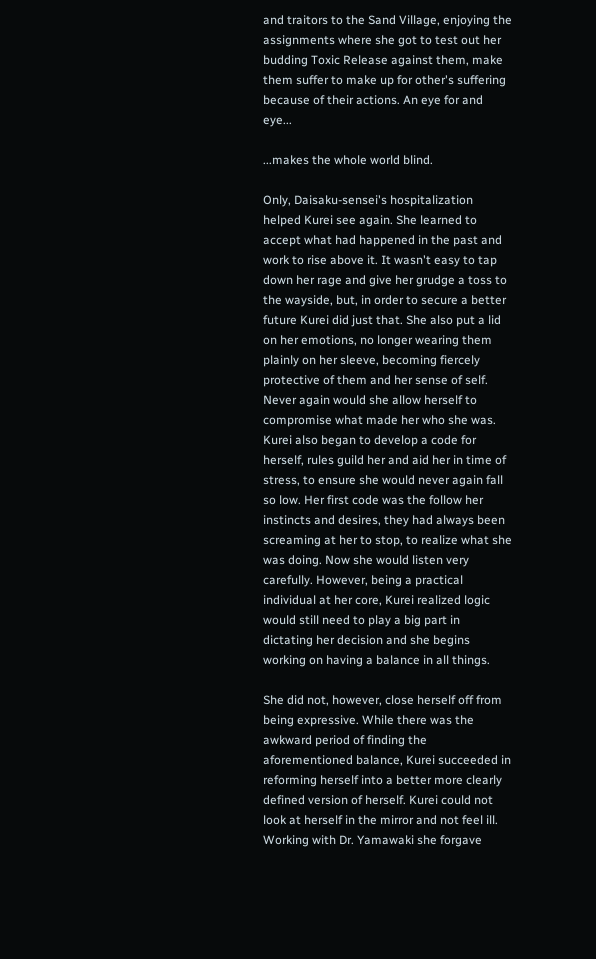and traitors to the Sand Village, enjoying the assignments where she got to test out her budding Toxic Release against them, make them suffer to make up for other's suffering because of their actions. An eye for and eye...

...makes the whole world blind.

Only, Daisaku-sensei's hospitalization helped Kurei see again. She learned to accept what had happened in the past and work to rise above it. It wasn't easy to tap down her rage and give her grudge a toss to the wayside, but, in order to secure a better future Kurei did just that. She also put a lid on her emotions, no longer wearing them plainly on her sleeve, becoming fiercely protective of them and her sense of self. Never again would she allow herself to compromise what made her who she was. Kurei also began to develop a code for herself, rules guild her and aid her in time of stress, to ensure she would never again fall so low. Her first code was the follow her instincts and desires, they had always been screaming at her to stop, to realize what she was doing. Now she would listen very carefully. However, being a practical individual at her core, Kurei realized logic would still need to play a big part in dictating her decision and she begins working on having a balance in all things.

She did not, however, close herself off from being expressive. While there was the awkward period of finding the aforementioned balance, Kurei succeeded in reforming herself into a better more clearly defined version of herself. Kurei could not look at herself in the mirror and not feel ill. Working with Dr. Yamawaki she forgave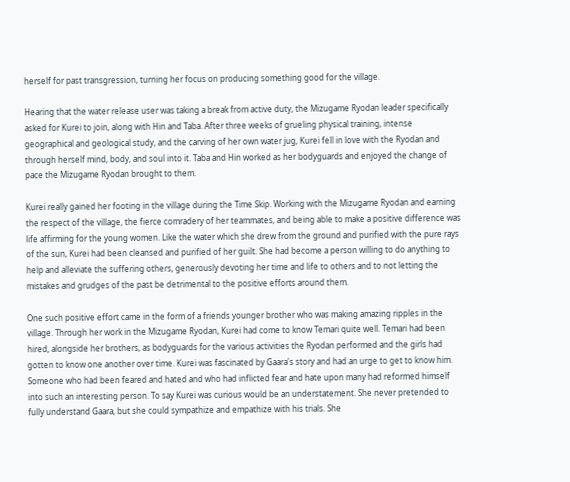herself for past transgression, turning her focus on producing something good for the village.

Hearing that the water release user was taking a break from active duty, the Mizugame Ryodan leader specifically asked for Kurei to join, along with Hin and Taba. After three weeks of grueling physical training, intense geographical and geological study, and the carving of her own water jug, Kurei fell in love with the Ryodan and through herself mind, body, and soul into it. Taba and Hin worked as her bodyguards and enjoyed the change of pace the Mizugame Ryodan brought to them.

Kurei really gained her footing in the village during the Time Skip. Working with the Mizugame Ryodan and earning the respect of the village, the fierce comradery of her teammates, and being able to make a positive difference was life affirming for the young women. Like the water which she drew from the ground and purified with the pure rays of the sun, Kurei had been cleansed and purified of her guilt. She had become a person willing to do anything to help and alleviate the suffering others, generously devoting her time and life to others and to not letting the mistakes and grudges of the past be detrimental to the positive efforts around them.

One such positive effort came in the form of a friends younger brother who was making amazing ripples in the village. Through her work in the Mizugame Ryodan, Kurei had come to know Temari quite well. Temari had been hired, alongside her brothers, as bodyguards for the various activities the Ryodan performed and the girls had gotten to know one another over time. Kurei was fascinated by Gaara's story and had an urge to get to know him. Someone who had been feared and hated and who had inflicted fear and hate upon many had reformed himself into such an interesting person. To say Kurei was curious would be an understatement. She never pretended to fully understand Gaara, but she could sympathize and empathize with his trials. She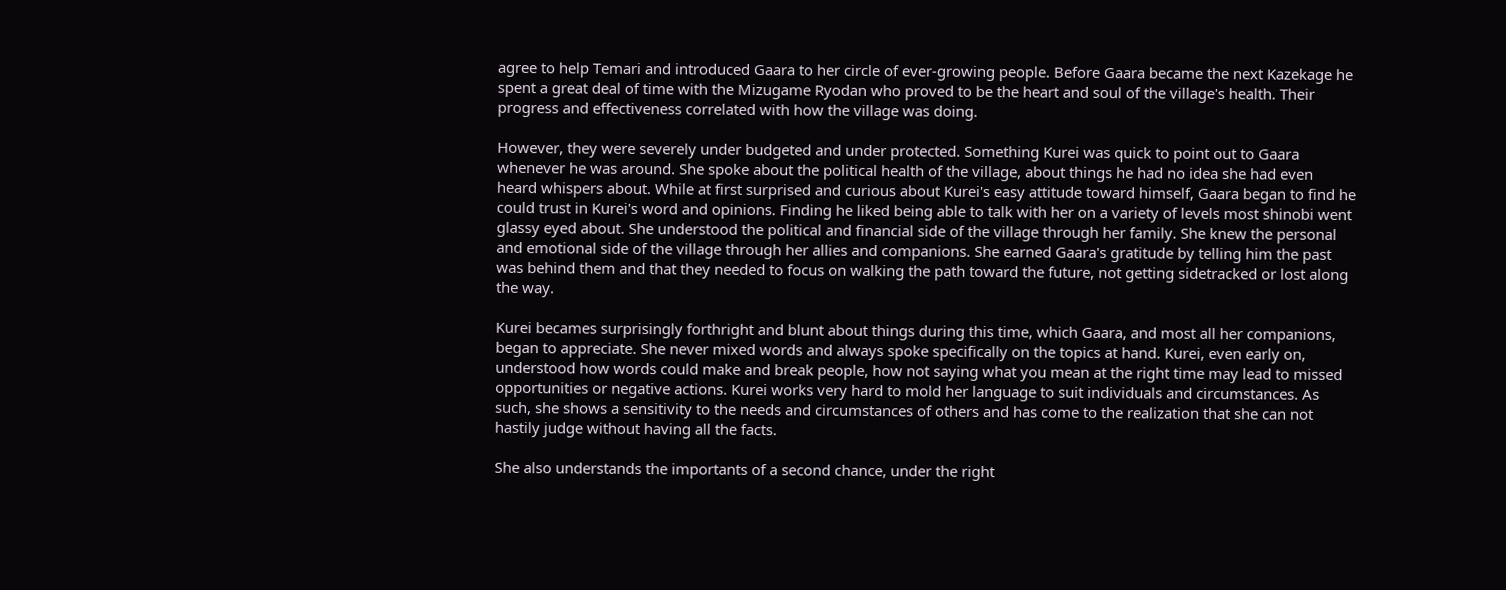agree to help Temari and introduced Gaara to her circle of ever-growing people. Before Gaara became the next Kazekage he spent a great deal of time with the Mizugame Ryodan who proved to be the heart and soul of the village's health. Their progress and effectiveness correlated with how the village was doing.

However, they were severely under budgeted and under protected. Something Kurei was quick to point out to Gaara whenever he was around. She spoke about the political health of the village, about things he had no idea she had even heard whispers about. While at first surprised and curious about Kurei's easy attitude toward himself, Gaara began to find he could trust in Kurei's word and opinions. Finding he liked being able to talk with her on a variety of levels most shinobi went glassy eyed about. She understood the political and financial side of the village through her family. She knew the personal and emotional side of the village through her allies and companions. She earned Gaara's gratitude by telling him the past was behind them and that they needed to focus on walking the path toward the future, not getting sidetracked or lost along the way.

Kurei becames surprisingly forthright and blunt about things during this time, which Gaara, and most all her companions, began to appreciate. She never mixed words and always spoke specifically on the topics at hand. Kurei, even early on, understood how words could make and break people, how not saying what you mean at the right time may lead to missed opportunities or negative actions. Kurei works very hard to mold her language to suit individuals and circumstances. As such, she shows a sensitivity to the needs and circumstances of others and has come to the realization that she can not hastily judge without having all the facts.

She also understands the importants of a second chance, under the right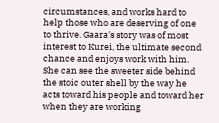circumstances, and works hard to help those who are deserving of one to thrive. Gaara's story was of most interest to Kurei, the ultimate second chance and enjoys work with him. She can see the sweeter side behind the stoic outer shell by the way he acts toward his people and toward her when they are working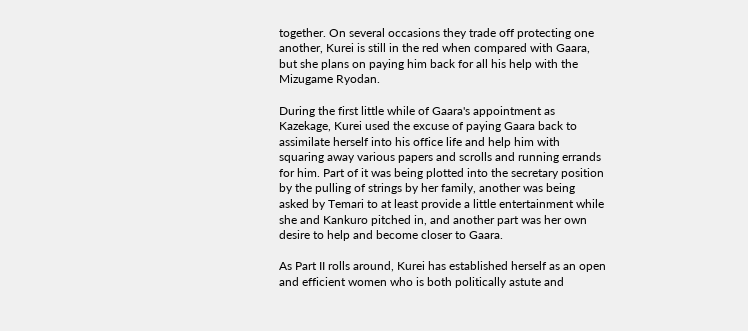together. On several occasions they trade off protecting one another, Kurei is still in the red when compared with Gaara, but she plans on paying him back for all his help with the Mizugame Ryodan.

During the first little while of Gaara's appointment as Kazekage, Kurei used the excuse of paying Gaara back to assimilate herself into his office life and help him with squaring away various papers and scrolls and running errands for him. Part of it was being plotted into the secretary position by the pulling of strings by her family, another was being asked by Temari to at least provide a little entertainment while she and Kankuro pitched in, and another part was her own desire to help and become closer to Gaara.

As Part II rolls around, Kurei has established herself as an open and efficient women who is both politically astute and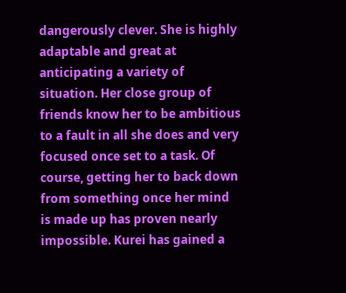dangerously clever. She is highly adaptable and great at anticipating a variety of situation. Her close group of friends know her to be ambitious to a fault in all she does and very focused once set to a task. Of course, getting her to back down from something once her mind is made up has proven nearly impossible. Kurei has gained a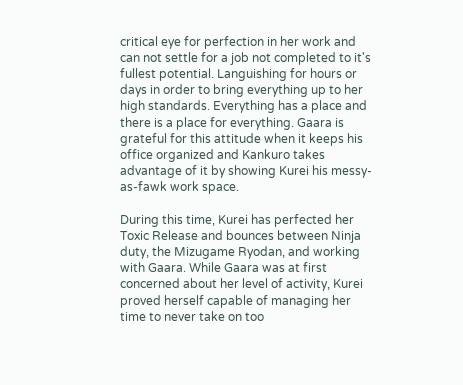critical eye for perfection in her work and can not settle for a job not completed to it's fullest potential. Languishing for hours or days in order to bring everything up to her high standards. Everything has a place and there is a place for everything. Gaara is grateful for this attitude when it keeps his office organized and Kankuro takes advantage of it by showing Kurei his messy-as-fawk work space.

During this time, Kurei has perfected her Toxic Release and bounces between Ninja duty, the Mizugame Ryodan, and working with Gaara. While Gaara was at first concerned about her level of activity, Kurei proved herself capable of managing her time to never take on too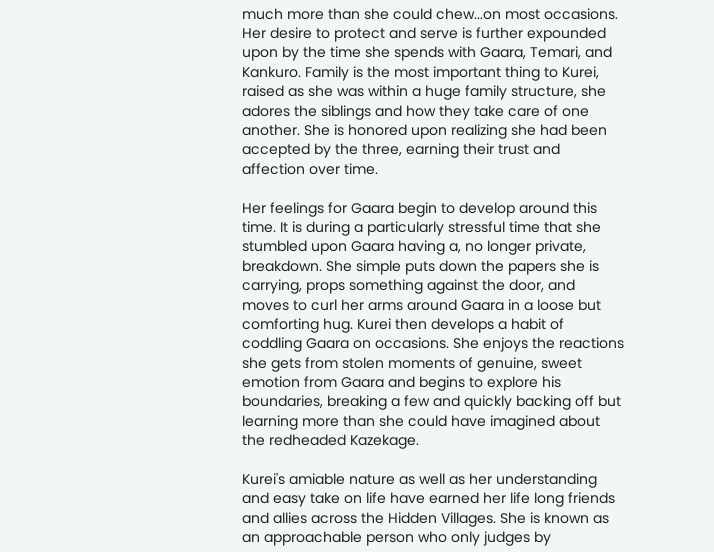much more than she could chew...on most occasions. Her desire to protect and serve is further expounded upon by the time she spends with Gaara, Temari, and Kankuro. Family is the most important thing to Kurei, raised as she was within a huge family structure, she adores the siblings and how they take care of one another. She is honored upon realizing she had been accepted by the three, earning their trust and affection over time.

Her feelings for Gaara begin to develop around this time. It is during a particularly stressful time that she stumbled upon Gaara having a, no longer private, breakdown. She simple puts down the papers she is carrying, props something against the door, and moves to curl her arms around Gaara in a loose but comforting hug. Kurei then develops a habit of coddling Gaara on occasions. She enjoys the reactions she gets from stolen moments of genuine, sweet emotion from Gaara and begins to explore his boundaries, breaking a few and quickly backing off but learning more than she could have imagined about the redheaded Kazekage.

Kurei's amiable nature as well as her understanding and easy take on life have earned her life long friends and allies across the Hidden Villages. She is known as an approachable person who only judges by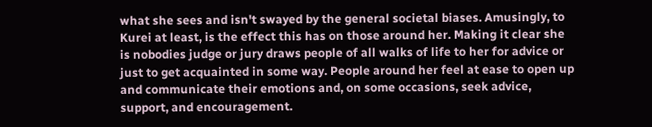what she sees and isn't swayed by the general societal biases. Amusingly, to Kurei at least, is the effect this has on those around her. Making it clear she is nobodies judge or jury draws people of all walks of life to her for advice or just to get acquainted in some way. People around her feel at ease to open up and communicate their emotions and, on some occasions, seek advice, support, and encouragement.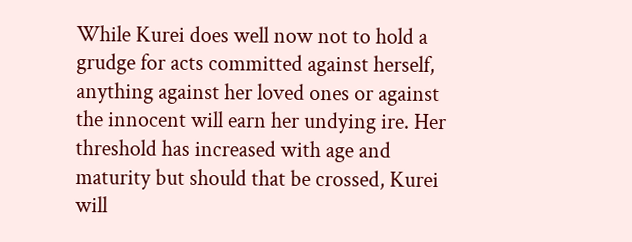While Kurei does well now not to hold a grudge for acts committed against herself, anything against her loved ones or against the innocent will earn her undying ire. Her threshold has increased with age and maturity but should that be crossed, Kurei will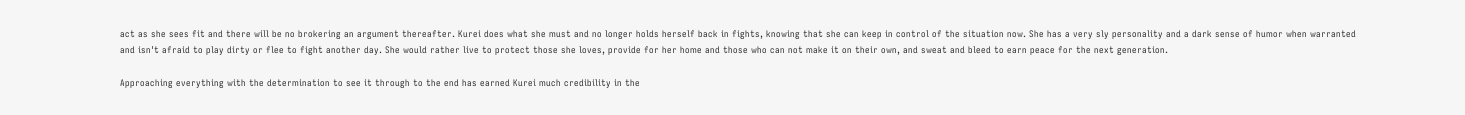act as she sees fit and there will be no brokering an argument thereafter. Kurei does what she must and no longer holds herself back in fights, knowing that she can keep in control of the situation now. She has a very sly personality and a dark sense of humor when warranted and isn't afraid to play dirty or flee to fight another day. She would rather live to protect those she loves, provide for her home and those who can not make it on their own, and sweat and bleed to earn peace for the next generation.

Approaching everything with the determination to see it through to the end has earned Kurei much credibility in the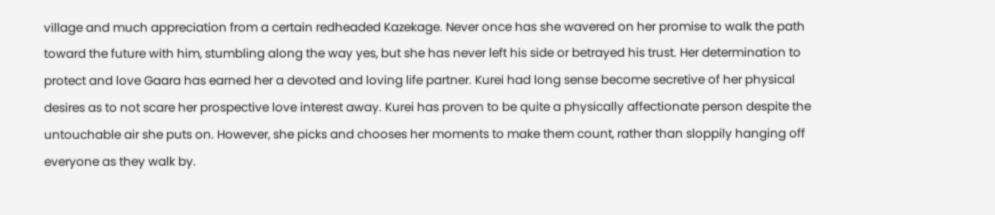village and much appreciation from a certain redheaded Kazekage. Never once has she wavered on her promise to walk the path toward the future with him, stumbling along the way yes, but she has never left his side or betrayed his trust. Her determination to protect and love Gaara has earned her a devoted and loving life partner. Kurei had long sense become secretive of her physical desires as to not scare her prospective love interest away. Kurei has proven to be quite a physically affectionate person despite the untouchable air she puts on. However, she picks and chooses her moments to make them count, rather than sloppily hanging off everyone as they walk by.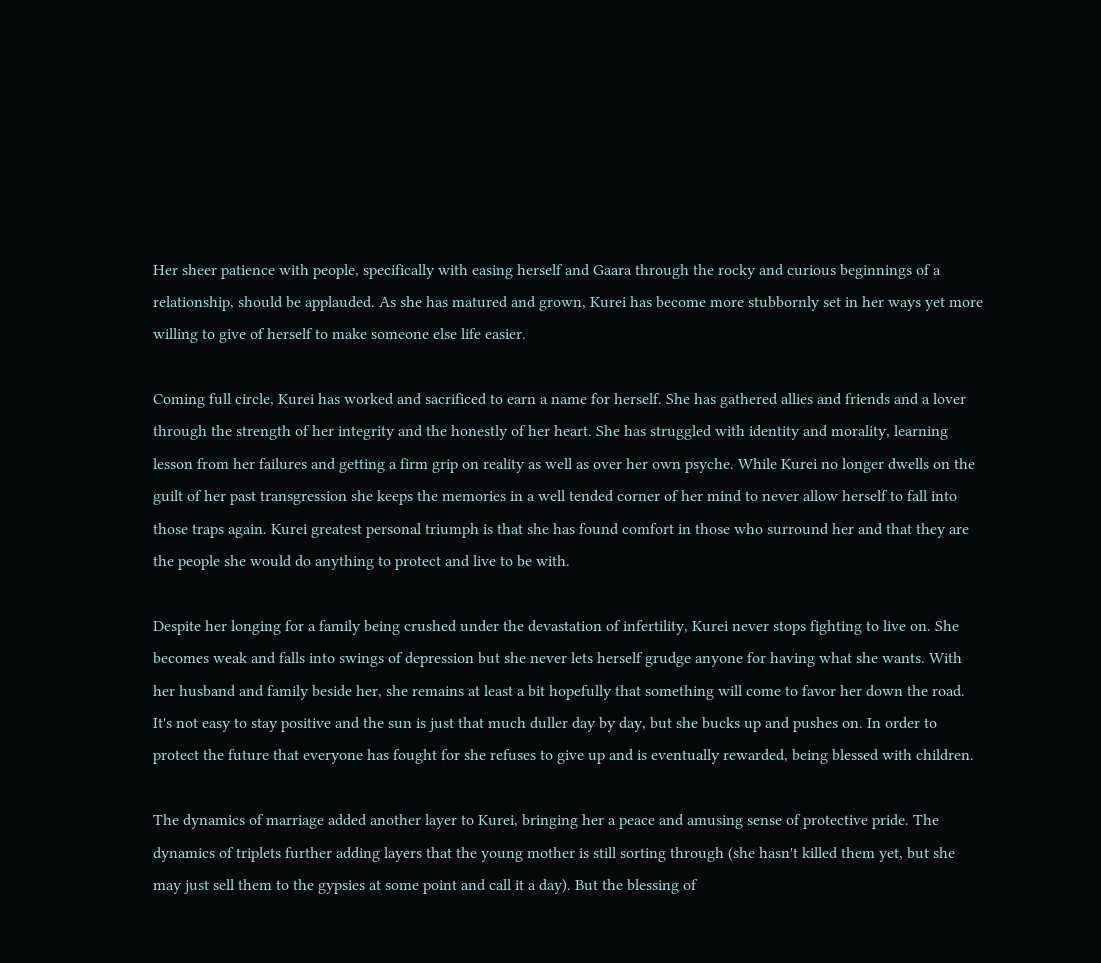Her sheer patience with people, specifically with easing herself and Gaara through the rocky and curious beginnings of a relationship, should be applauded. As she has matured and grown, Kurei has become more stubbornly set in her ways yet more willing to give of herself to make someone else life easier.

Coming full circle, Kurei has worked and sacrificed to earn a name for herself. She has gathered allies and friends and a lover through the strength of her integrity and the honestly of her heart. She has struggled with identity and morality, learning lesson from her failures and getting a firm grip on reality as well as over her own psyche. While Kurei no longer dwells on the guilt of her past transgression she keeps the memories in a well tended corner of her mind to never allow herself to fall into those traps again. Kurei greatest personal triumph is that she has found comfort in those who surround her and that they are the people she would do anything to protect and live to be with.

Despite her longing for a family being crushed under the devastation of infertility, Kurei never stops fighting to live on. She becomes weak and falls into swings of depression but she never lets herself grudge anyone for having what she wants. With her husband and family beside her, she remains at least a bit hopefully that something will come to favor her down the road. It's not easy to stay positive and the sun is just that much duller day by day, but she bucks up and pushes on. In order to protect the future that everyone has fought for she refuses to give up and is eventually rewarded, being blessed with children.

The dynamics of marriage added another layer to Kurei, bringing her a peace and amusing sense of protective pride. The dynamics of triplets further adding layers that the young mother is still sorting through (she hasn't killed them yet, but she may just sell them to the gypsies at some point and call it a day). But the blessing of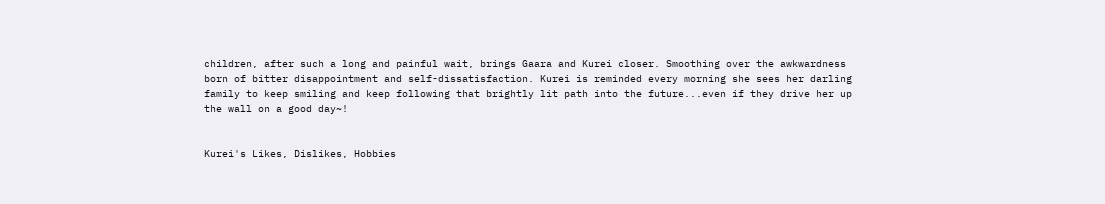children, after such a long and painful wait, brings Gaara and Kurei closer. Smoothing over the awkwardness born of bitter disappointment and self-dissatisfaction. Kurei is reminded every morning she sees her darling family to keep smiling and keep following that brightly lit path into the future...even if they drive her up the wall on a good day~!


Kurei's Likes, Dislikes, Hobbies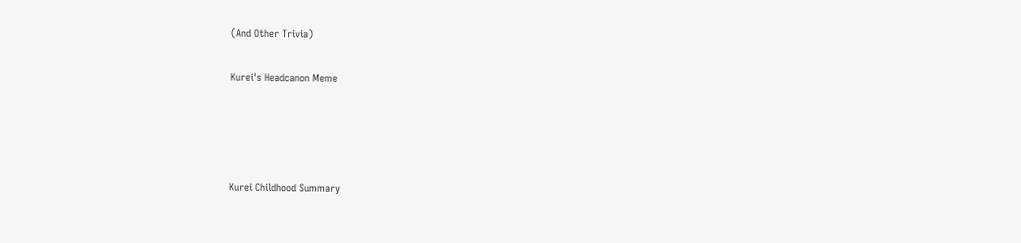(And Other Trivia)

Kurei's Headcanon Meme




Kurei Childhood Summary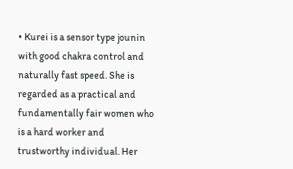• Kurei is a sensor type jounin with good chakra control and naturally fast speed. She is regarded as a practical and fundamentally fair women who is a hard worker and trustworthy individual. Her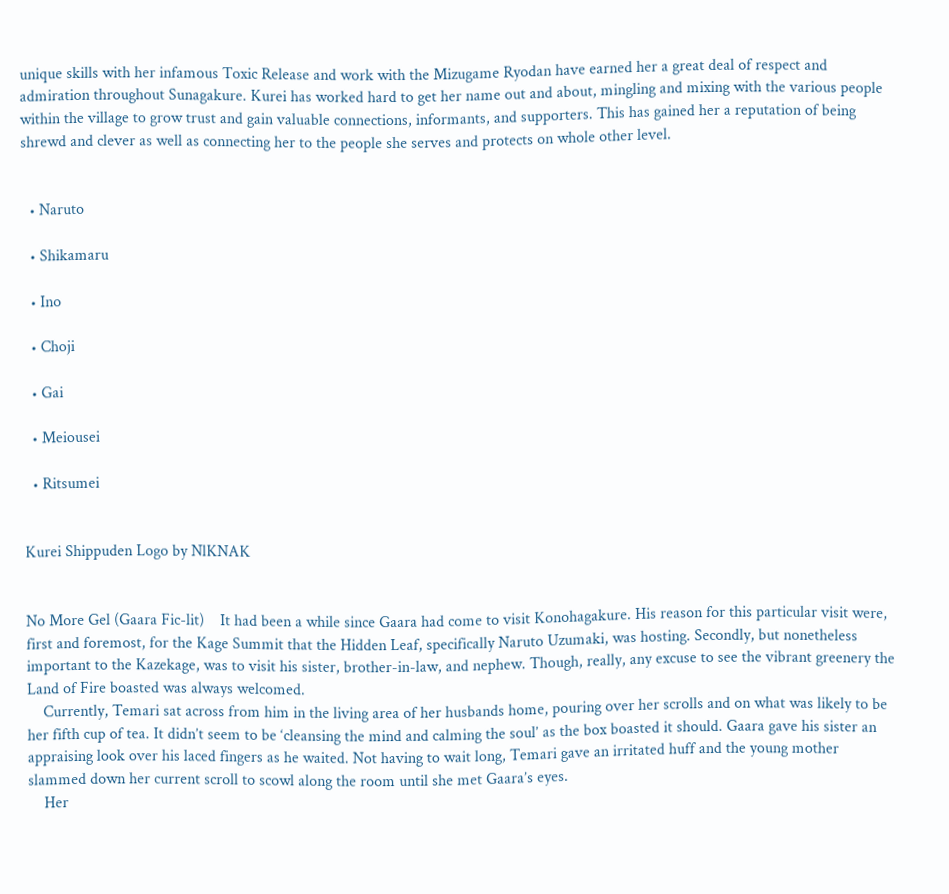unique skills with her infamous Toxic Release and work with the Mizugame Ryodan have earned her a great deal of respect and admiration throughout Sunagakure. Kurei has worked hard to get her name out and about, mingling and mixing with the various people within the village to grow trust and gain valuable connections, informants, and supporters. This has gained her a reputation of being shrewd and clever as well as connecting her to the people she serves and protects on whole other level.


  • Naruto

  • Shikamaru

  • Ino

  • Choji

  • Gai

  • Meiousei

  • Ritsumei


Kurei Shippuden Logo by NlKNAK


No More Gel (Gaara Fic-lit)    It had been a while since Gaara had come to visit Konohagakure. His reason for this particular visit were, first and foremost, for the Kage Summit that the Hidden Leaf, specifically Naruto Uzumaki, was hosting. Secondly, but nonetheless important to the Kazekage, was to visit his sister, brother-in-law, and nephew. Though, really, any excuse to see the vibrant greenery the Land of Fire boasted was always welcomed.
    Currently, Temari sat across from him in the living area of her husbands home, pouring over her scrolls and on what was likely to be her fifth cup of tea. It didn’t seem to be ‘cleansing the mind and calming the soul’ as the box boasted it should. Gaara gave his sister an appraising look over his laced fingers as he waited. Not having to wait long, Temari gave an irritated huff and the young mother slammed down her current scroll to scowl along the room until she met Gaara’s eyes.
    Her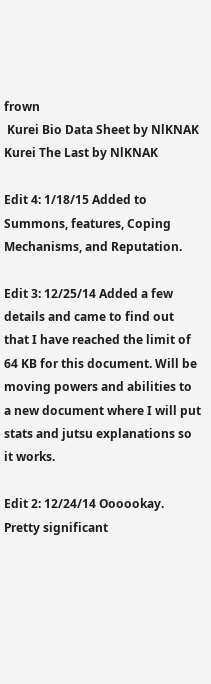frown
 Kurei Bio Data Sheet by NlKNAK Kurei The Last by NlKNAK

Edit 4: 1/18/15 Added to Summons, features, Coping Mechanisms, and Reputation.

Edit 3: 12/25/14 Added a few details and came to find out that I have reached the limit of 64 KB for this document. Will be moving powers and abilities to a new document where I will put stats and jutsu explanations so it works.

Edit 2: 12/24/14 Oooookay. Pretty significant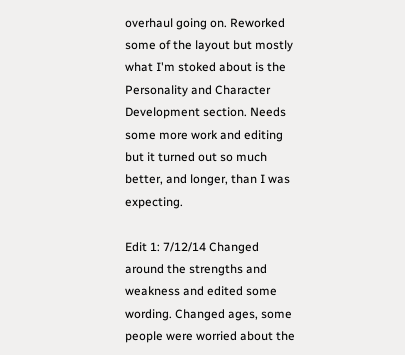overhaul going on. Reworked some of the layout but mostly what I'm stoked about is the Personality and Character Development section. Needs some more work and editing but it turned out so much better, and longer, than I was expecting.

Edit 1: 7/12/14 Changed around the strengths and weakness and edited some wording. Changed ages, some people were worried about the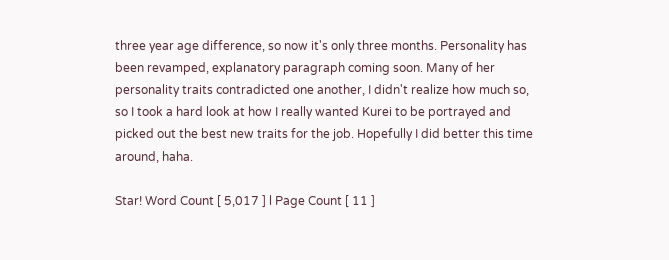three year age difference, so now it's only three months. Personality has been revamped, explanatory paragraph coming soon. Many of her personality traits contradicted one another, I didn't realize how much so, so I took a hard look at how I really wanted Kurei to be portrayed and picked out the best new traits for the job. Hopefully I did better this time around, haha.

Star! Word Count [ 5,017 ] l Page Count [ 11 ]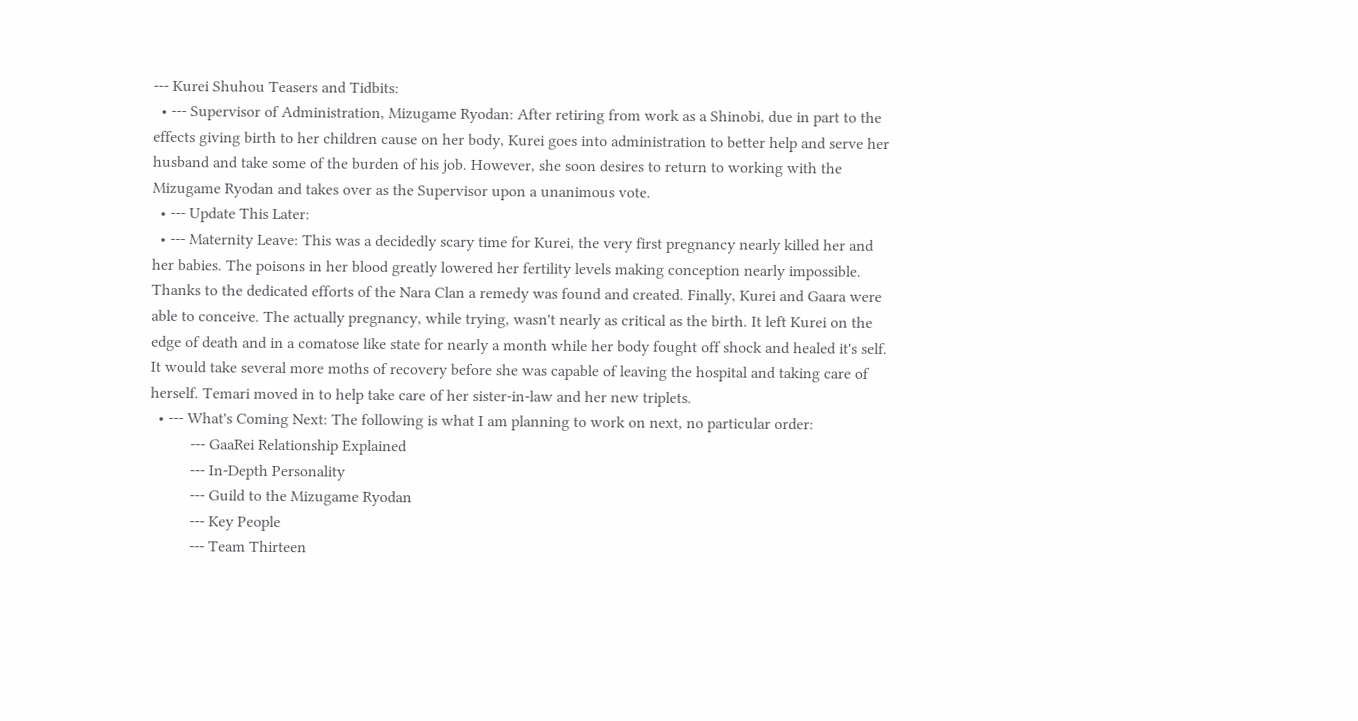--- Kurei Shuhou Teasers and Tidbits:
  • --- Supervisor of Administration, Mizugame Ryodan: After retiring from work as a Shinobi, due in part to the effects giving birth to her children cause on her body, Kurei goes into administration to better help and serve her husband and take some of the burden of his job. However, she soon desires to return to working with the Mizugame Ryodan and takes over as the Supervisor upon a unanimous vote.
  • --- Update This Later:
  • --- Maternity Leave: This was a decidedly scary time for Kurei, the very first pregnancy nearly killed her and her babies. The poisons in her blood greatly lowered her fertility levels making conception nearly impossible. Thanks to the dedicated efforts of the Nara Clan a remedy was found and created. Finally, Kurei and Gaara were able to conceive. The actually pregnancy, while trying, wasn't nearly as critical as the birth. It left Kurei on the edge of death and in a comatose like state for nearly a month while her body fought off shock and healed it's self. It would take several more moths of recovery before she was capable of leaving the hospital and taking care of herself. Temari moved in to help take care of her sister-in-law and her new triplets.
  • --- What's Coming Next: The following is what I am planning to work on next, no particular order:
          --- GaaRei Relationship Explained
          --- In-Depth Personality
          --- Guild to the Mizugame Ryodan
          --- Key People
          --- Team Thirteen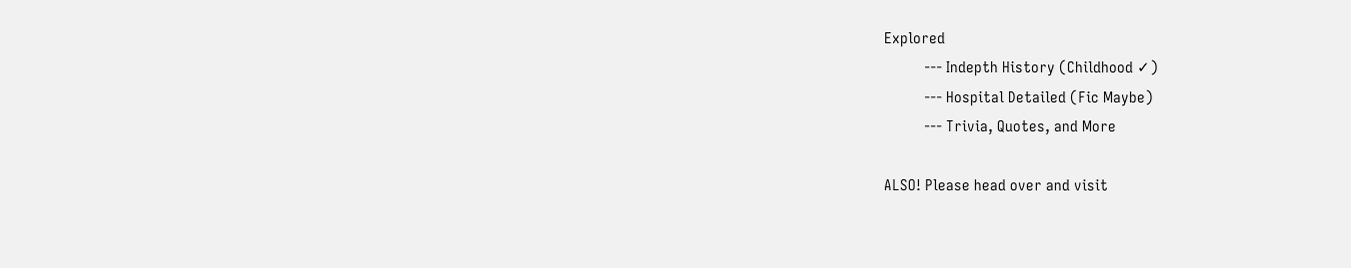Explored
          --- Indepth History (Childhood ✓)
          --- Hospital Detailed (Fic Maybe)
          --- Trivia, Quotes, and More

ALSO! Please head over and visit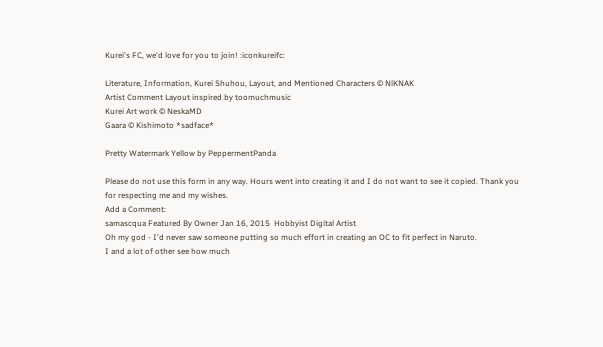Kurei's FC, we'd love for you to join! :iconkureifc:

Literature, Information, Kurei Shuhou, Layout, and Mentioned Characters © NlKNAK
Artist Comment Layout inspired by toomuchmusic
Kurei Art work © NeskaMD
Gaara © Kishimoto *sadface*

Pretty Watermark Yellow by PeppermentPanda

Please do not use this form in any way. Hours went into creating it and I do not want to see it copied. Thank you for respecting me and my wishes.
Add a Comment:
samascqua Featured By Owner Jan 16, 2015  Hobbyist Digital Artist
Oh my god - I'd never saw someone putting so much effort in creating an OC to fit perfect in Naruto.
I and a lot of other see how much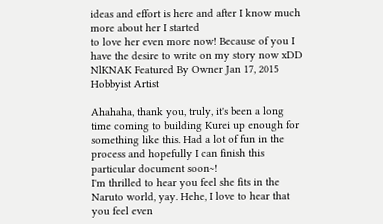ideas and effort is here and after I know much more about her I started
to love her even more now! Because of you I have the desire to write on my story now xDD
NlKNAK Featured By Owner Jan 17, 2015  Hobbyist Artist

Ahahaha, thank you, truly, it's been a long time coming to building Kurei up enough for something like this. Had a lot of fun in the process and hopefully I can finish this particular document soon~!
I'm thrilled to hear you feel she fits in the Naruto world, yay. Hehe, I love to hear that you feel even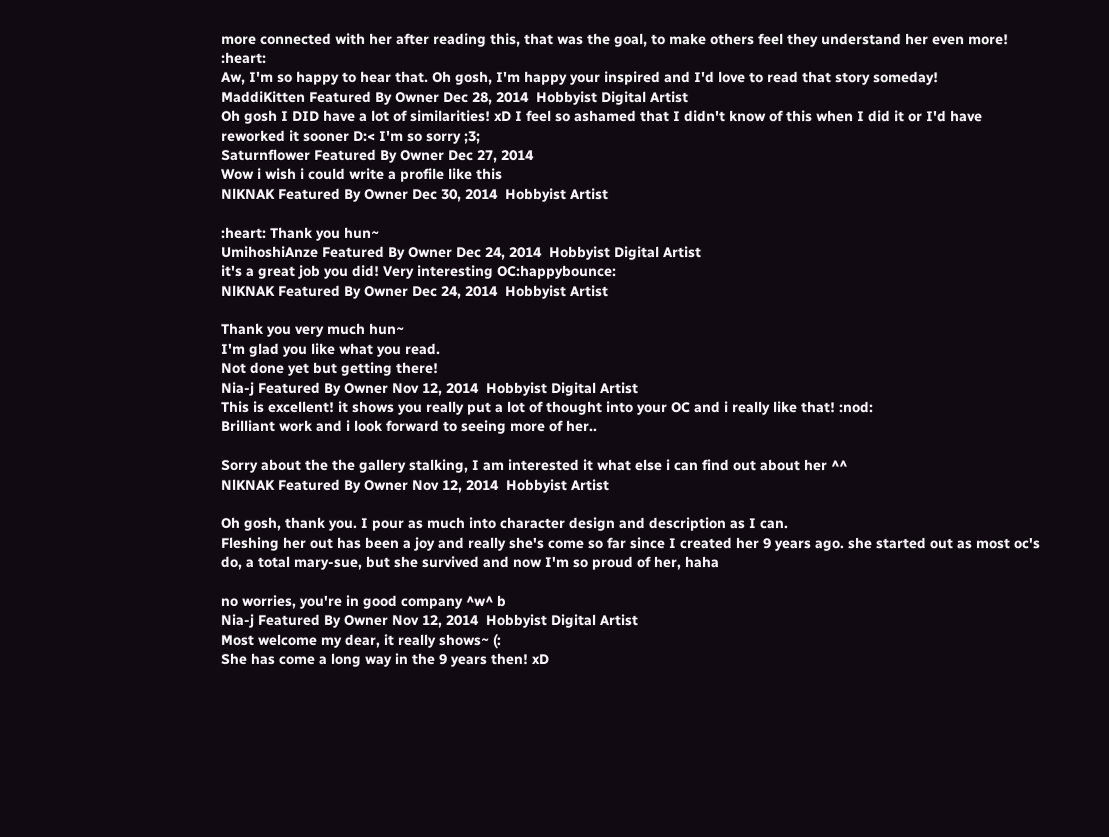more connected with her after reading this, that was the goal, to make others feel they understand her even more! :heart:
Aw, I'm so happy to hear that. Oh gosh, I'm happy your inspired and I'd love to read that story someday!
MaddiKitten Featured By Owner Dec 28, 2014  Hobbyist Digital Artist
Oh gosh I DID have a lot of similarities! xD I feel so ashamed that I didn't know of this when I did it or I'd have reworked it sooner D:< I'm so sorry ;3;
Saturnflower Featured By Owner Dec 27, 2014
Wow i wish i could write a profile like this
NlKNAK Featured By Owner Dec 30, 2014  Hobbyist Artist

:heart: Thank you hun~
UmihoshiAnze Featured By Owner Dec 24, 2014  Hobbyist Digital Artist
it's a great job you did! Very interesting OC:happybounce:
NlKNAK Featured By Owner Dec 24, 2014  Hobbyist Artist

Thank you very much hun~
I'm glad you like what you read.
Not done yet but getting there!
Nia-j Featured By Owner Nov 12, 2014  Hobbyist Digital Artist
This is excellent! it shows you really put a lot of thought into your OC and i really like that! :nod:
Brilliant work and i look forward to seeing more of her..

Sorry about the the gallery stalking, I am interested it what else i can find out about her ^^
NlKNAK Featured By Owner Nov 12, 2014  Hobbyist Artist

Oh gosh, thank you. I pour as much into character design and description as I can.
Fleshing her out has been a joy and really she's come so far since I created her 9 years ago. she started out as most oc's do, a total mary-sue, but she survived and now I'm so proud of her, haha

no worries, you're in good company ^w^ b
Nia-j Featured By Owner Nov 12, 2014  Hobbyist Digital Artist
Most welcome my dear, it really shows~ (:
She has come a long way in the 9 years then! xD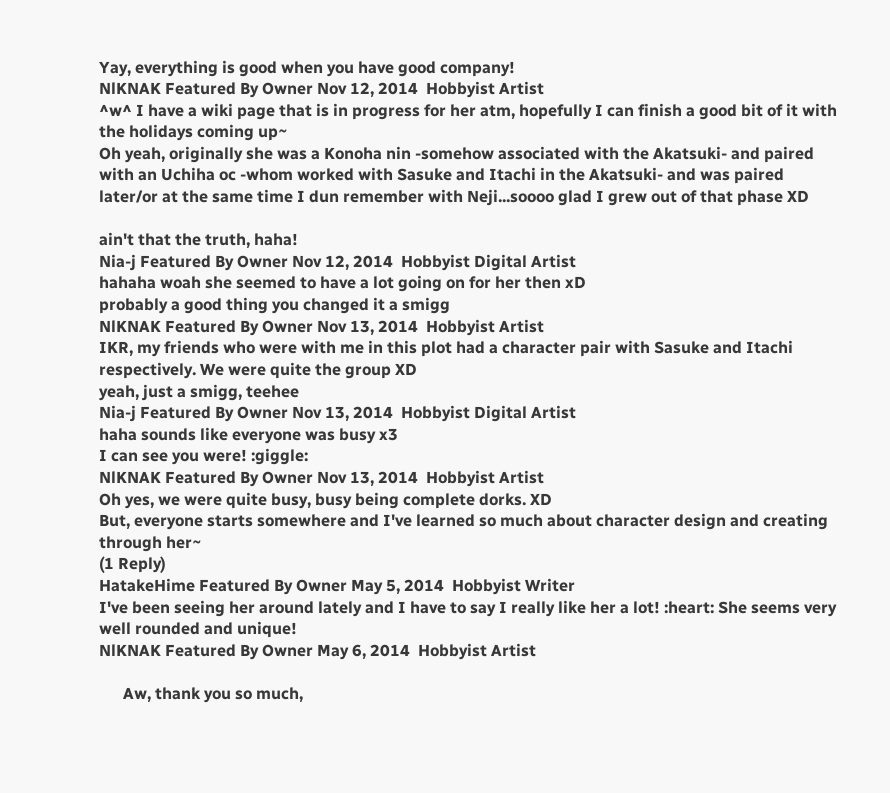Yay, everything is good when you have good company!
NlKNAK Featured By Owner Nov 12, 2014  Hobbyist Artist
^w^ I have a wiki page that is in progress for her atm, hopefully I can finish a good bit of it with the holidays coming up~
Oh yeah, originally she was a Konoha nin -somehow associated with the Akatsuki- and paired with an Uchiha oc -whom worked with Sasuke and Itachi in the Akatsuki- and was paired later/or at the same time I dun remember with Neji...soooo glad I grew out of that phase XD

ain't that the truth, haha!
Nia-j Featured By Owner Nov 12, 2014  Hobbyist Digital Artist
hahaha woah she seemed to have a lot going on for her then xD
probably a good thing you changed it a smigg
NlKNAK Featured By Owner Nov 13, 2014  Hobbyist Artist
IKR, my friends who were with me in this plot had a character pair with Sasuke and Itachi respectively. We were quite the group XD
yeah, just a smigg, teehee
Nia-j Featured By Owner Nov 13, 2014  Hobbyist Digital Artist
haha sounds like everyone was busy x3
I can see you were! :giggle:
NlKNAK Featured By Owner Nov 13, 2014  Hobbyist Artist
Oh yes, we were quite busy, busy being complete dorks. XD
But, everyone starts somewhere and I've learned so much about character design and creating through her~
(1 Reply)
HatakeHime Featured By Owner May 5, 2014  Hobbyist Writer
I've been seeing her around lately and I have to say I really like her a lot! :heart: She seems very well rounded and unique!
NlKNAK Featured By Owner May 6, 2014  Hobbyist Artist

      Aw, thank you so much,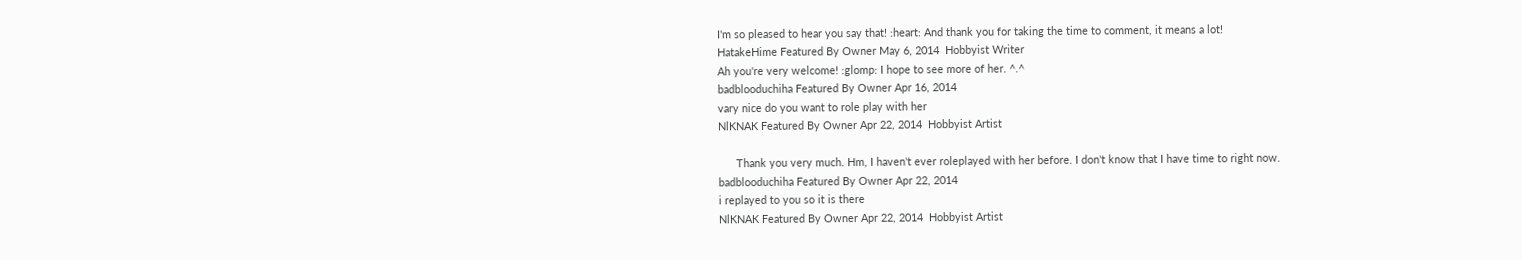I'm so pleased to hear you say that! :heart: And thank you for taking the time to comment, it means a lot!
HatakeHime Featured By Owner May 6, 2014  Hobbyist Writer
Ah you're very welcome! :glomp: I hope to see more of her. ^.^
badblooduchiha Featured By Owner Apr 16, 2014
vary nice do you want to role play with her
NlKNAK Featured By Owner Apr 22, 2014  Hobbyist Artist

      Thank you very much. Hm, I haven't ever roleplayed with her before. I don't know that I have time to right now.
badblooduchiha Featured By Owner Apr 22, 2014
i replayed to you so it is there
NlKNAK Featured By Owner Apr 22, 2014  Hobbyist Artist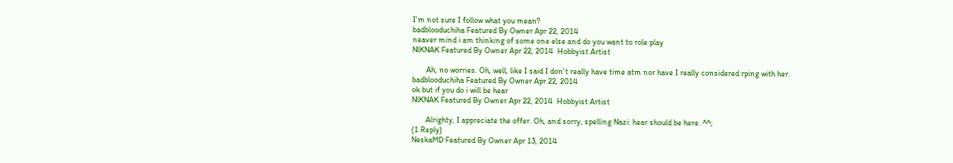I'm not sure I follow what you mean?
badblooduchiha Featured By Owner Apr 22, 2014
neaver mind i am thinking of some one else and do you want to role play
NlKNAK Featured By Owner Apr 22, 2014  Hobbyist Artist

       Ah, no worries. Oh, well, like I said I don't really have time atm nor have I really considered rping with her.
badblooduchiha Featured By Owner Apr 22, 2014
ok but if you do i will be hear
NlKNAK Featured By Owner Apr 22, 2014  Hobbyist Artist

       Alrighty, I appreciate the offer. Oh, and sorry, spelling Nazi: hear should be here. ^^;
(1 Reply)
NeskaMD Featured By Owner Apr 13, 2014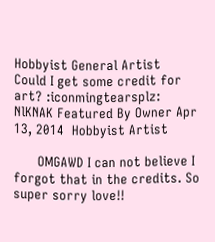Hobbyist General Artist
Could I get some credit for art? :iconmingtearsplz:
NlKNAK Featured By Owner Apr 13, 2014  Hobbyist Artist

      OMGAWD I can not believe I forgot that in the credits. So super sorry love!!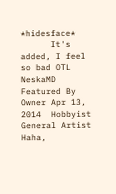*hidesface*
      It's added, I feel so bad OTL
NeskaMD Featured By Owner Apr 13, 2014  Hobbyist General Artist
Haha,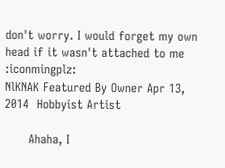don't worry. I would forget my own head if it wasn't attached to me :iconmingplz:
NlKNAK Featured By Owner Apr 13, 2014  Hobbyist Artist

      Ahaha, I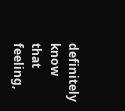definitely know that feeling,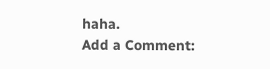haha.
Add a Comment: